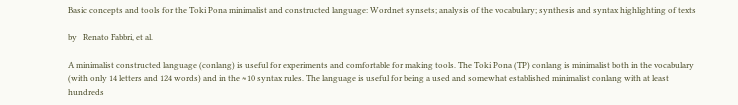Basic concepts and tools for the Toki Pona minimalist and constructed language: Wordnet synsets; analysis of the vocabulary; synthesis and syntax highlighting of texts

by   Renato Fabbri, et al.

A minimalist constructed language (conlang) is useful for experiments and comfortable for making tools. The Toki Pona (TP) conlang is minimalist both in the vocabulary (with only 14 letters and 124 words) and in the ≈10 syntax rules. The language is useful for being a used and somewhat established minimalist conlang with at least hundreds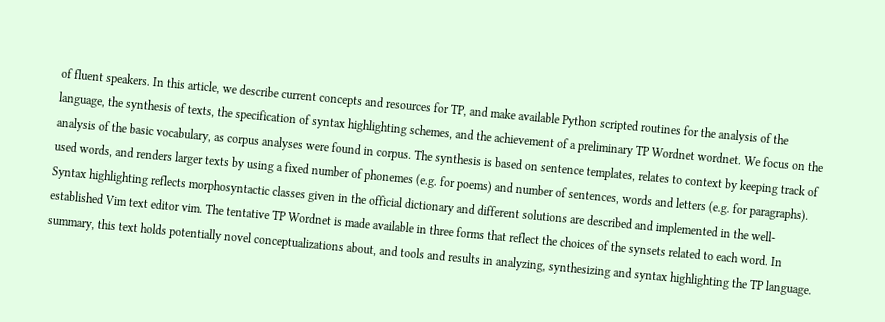of fluent speakers. In this article, we describe current concepts and resources for TP, and make available Python scripted routines for the analysis of the language, the synthesis of texts, the specification of syntax highlighting schemes, and the achievement of a preliminary TP Wordnet wordnet. We focus on the analysis of the basic vocabulary, as corpus analyses were found in corpus. The synthesis is based on sentence templates, relates to context by keeping track of used words, and renders larger texts by using a fixed number of phonemes (e.g. for poems) and number of sentences, words and letters (e.g. for paragraphs). Syntax highlighting reflects morphosyntactic classes given in the official dictionary and different solutions are described and implemented in the well-established Vim text editor vim. The tentative TP Wordnet is made available in three forms that reflect the choices of the synsets related to each word. In summary, this text holds potentially novel conceptualizations about, and tools and results in analyzing, synthesizing and syntax highlighting the TP language.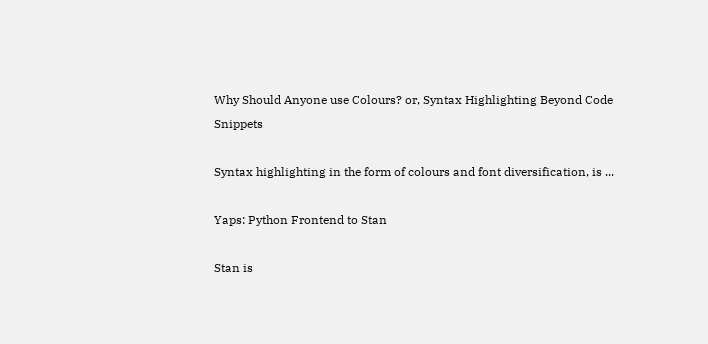Why Should Anyone use Colours? or, Syntax Highlighting Beyond Code Snippets

Syntax highlighting in the form of colours and font diversification, is ...

Yaps: Python Frontend to Stan

Stan is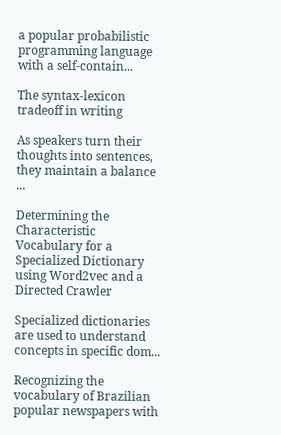a popular probabilistic programming language with a self-contain...

The syntax-lexicon tradeoff in writing

As speakers turn their thoughts into sentences, they maintain a balance ...

Determining the Characteristic Vocabulary for a Specialized Dictionary using Word2vec and a Directed Crawler

Specialized dictionaries are used to understand concepts in specific dom...

Recognizing the vocabulary of Brazilian popular newspapers with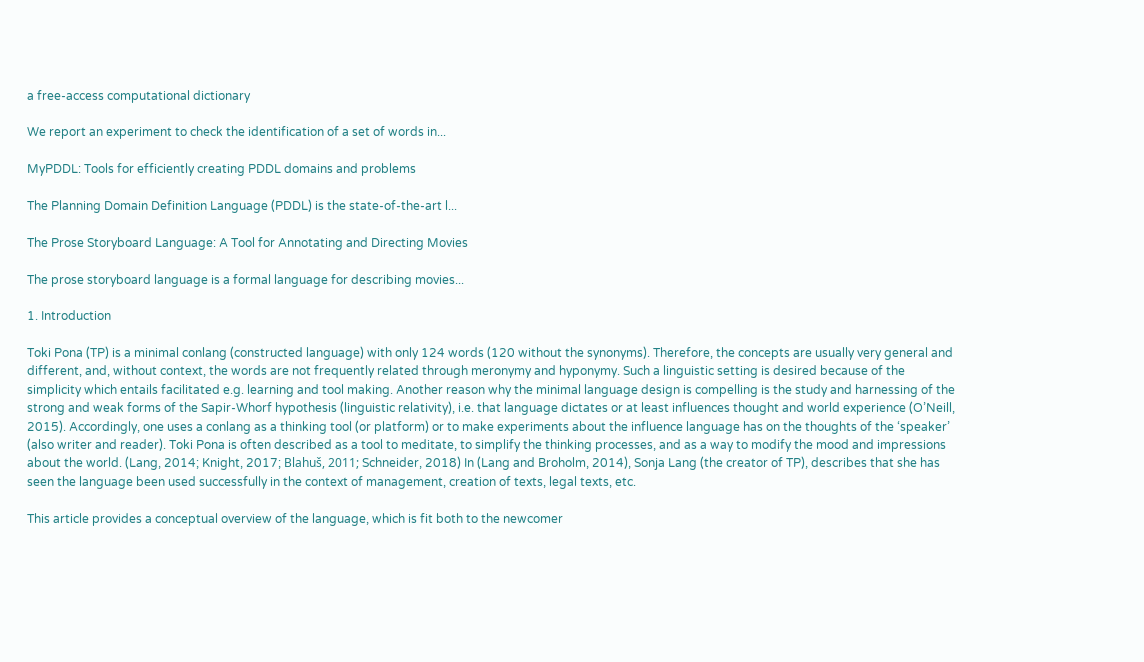a free-access computational dictionary

We report an experiment to check the identification of a set of words in...

MyPDDL: Tools for efficiently creating PDDL domains and problems

The Planning Domain Definition Language (PDDL) is the state-of-the-art l...

The Prose Storyboard Language: A Tool for Annotating and Directing Movies

The prose storyboard language is a formal language for describing movies...

1. Introduction

Toki Pona (TP) is a minimal conlang (constructed language) with only 124 words (120 without the synonyms). Therefore, the concepts are usually very general and different, and, without context, the words are not frequently related through meronymy and hyponymy. Such a linguistic setting is desired because of the simplicity which entails facilitated e.g. learning and tool making. Another reason why the minimal language design is compelling is the study and harnessing of the strong and weak forms of the Sapir-Whorf hypothesis (linguistic relativity), i.e. that language dictates or at least influences thought and world experience (O’Neill, 2015). Accordingly, one uses a conlang as a thinking tool (or platform) or to make experiments about the influence language has on the thoughts of the ‘speaker’ (also writer and reader). Toki Pona is often described as a tool to meditate, to simplify the thinking processes, and as a way to modify the mood and impressions about the world. (Lang, 2014; Knight, 2017; Blahuš, 2011; Schneider, 2018) In (Lang and Broholm, 2014), Sonja Lang (the creator of TP), describes that she has seen the language been used successfully in the context of management, creation of texts, legal texts, etc.

This article provides a conceptual overview of the language, which is fit both to the newcomer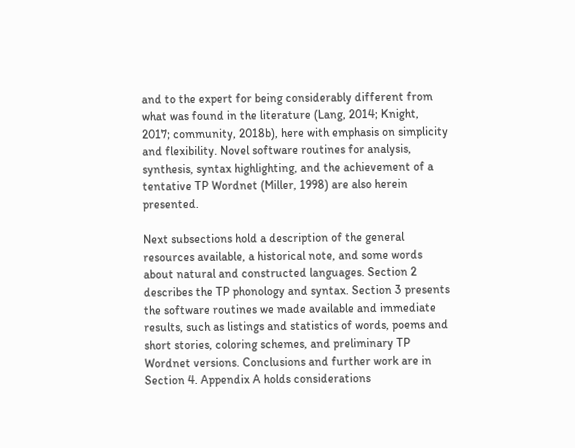and to the expert for being considerably different from what was found in the literature (Lang, 2014; Knight, 2017; community, 2018b), here with emphasis on simplicity and flexibility. Novel software routines for analysis, synthesis, syntax highlighting, and the achievement of a tentative TP Wordnet (Miller, 1998) are also herein presented.

Next subsections hold a description of the general resources available, a historical note, and some words about natural and constructed languages. Section 2 describes the TP phonology and syntax. Section 3 presents the software routines we made available and immediate results, such as listings and statistics of words, poems and short stories, coloring schemes, and preliminary TP Wordnet versions. Conclusions and further work are in Section 4. Appendix A holds considerations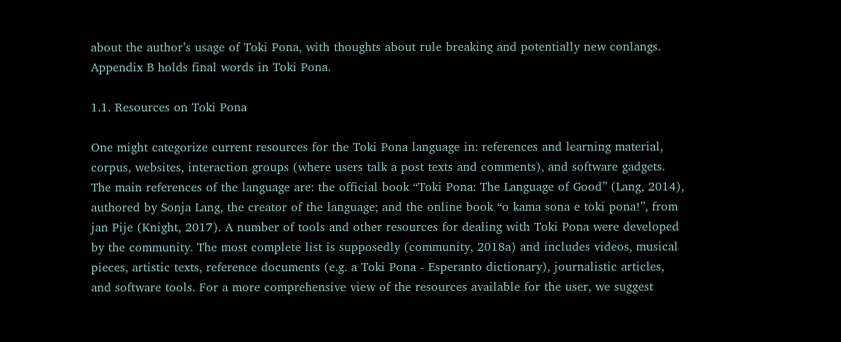about the author’s usage of Toki Pona, with thoughts about rule breaking and potentially new conlangs. Appendix B holds final words in Toki Pona.

1.1. Resources on Toki Pona

One might categorize current resources for the Toki Pona language in: references and learning material, corpus, websites, interaction groups (where users talk a post texts and comments), and software gadgets. The main references of the language are: the official book “Toki Pona: The Language of Good” (Lang, 2014), authored by Sonja Lang, the creator of the language; and the online book “o kama sona e toki pona!”, from jan Pije (Knight, 2017). A number of tools and other resources for dealing with Toki Pona were developed by the community. The most complete list is supposedly (community, 2018a) and includes videos, musical pieces, artistic texts, reference documents (e.g. a Toki Pona - Esperanto dictionary), journalistic articles, and software tools. For a more comprehensive view of the resources available for the user, we suggest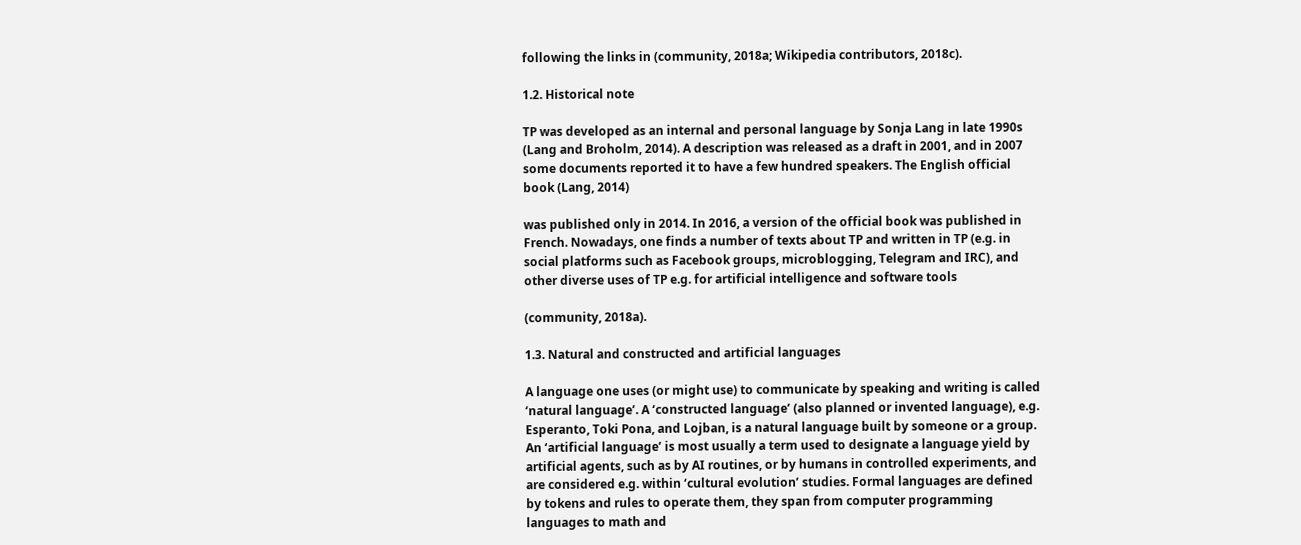following the links in (community, 2018a; Wikipedia contributors, 2018c).

1.2. Historical note

TP was developed as an internal and personal language by Sonja Lang in late 1990s (Lang and Broholm, 2014). A description was released as a draft in 2001, and in 2007 some documents reported it to have a few hundred speakers. The English official book (Lang, 2014)

was published only in 2014. In 2016, a version of the official book was published in French. Nowadays, one finds a number of texts about TP and written in TP (e.g. in social platforms such as Facebook groups, microblogging, Telegram and IRC), and other diverse uses of TP e.g. for artificial intelligence and software tools

(community, 2018a).

1.3. Natural and constructed and artificial languages

A language one uses (or might use) to communicate by speaking and writing is called ‘natural language’. A ‘constructed language’ (also planned or invented language), e.g. Esperanto, Toki Pona, and Lojban, is a natural language built by someone or a group. An ‘artificial language’ is most usually a term used to designate a language yield by artificial agents, such as by AI routines, or by humans in controlled experiments, and are considered e.g. within ‘cultural evolution’ studies. Formal languages are defined by tokens and rules to operate them, they span from computer programming languages to math and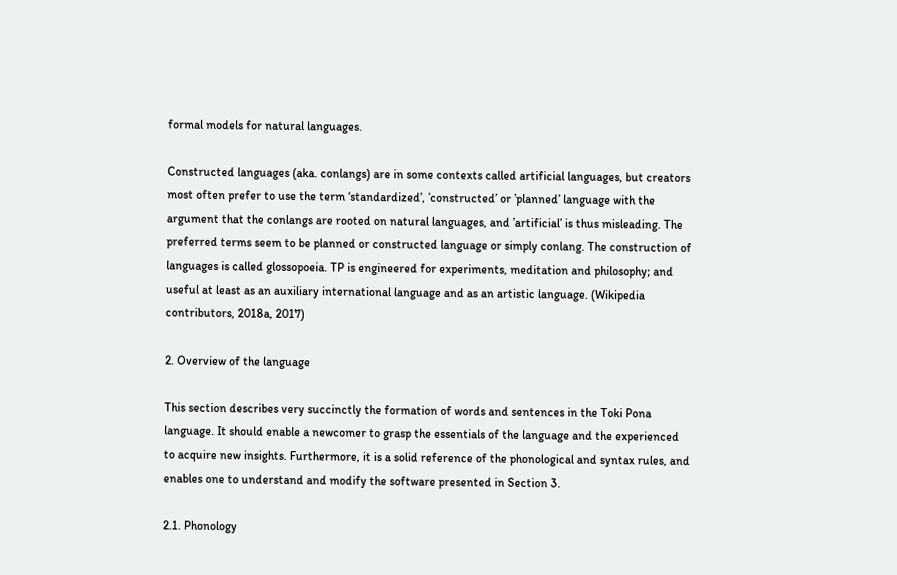formal models for natural languages.

Constructed languages (aka. conlangs) are in some contexts called artificial languages, but creators most often prefer to use the term ‘standardized’, ’constructed’ or ’planned’ language with the argument that the conlangs are rooted on natural languages, and ’artificial’ is thus misleading. The preferred terms seem to be planned or constructed language or simply conlang. The construction of languages is called glossopoeia. TP is engineered for experiments, meditation and philosophy; and useful at least as an auxiliary international language and as an artistic language. (Wikipedia contributors, 2018a, 2017)

2. Overview of the language

This section describes very succinctly the formation of words and sentences in the Toki Pona language. It should enable a newcomer to grasp the essentials of the language and the experienced to acquire new insights. Furthermore, it is a solid reference of the phonological and syntax rules, and enables one to understand and modify the software presented in Section 3.

2.1. Phonology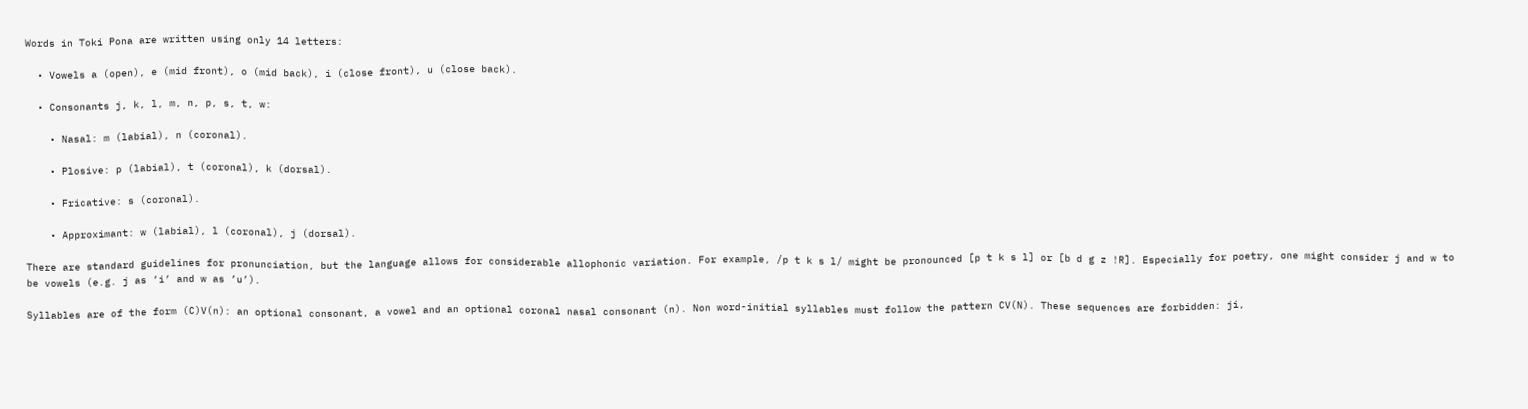Words in Toki Pona are written using only 14 letters:

  • Vowels a (open), e (mid front), o (mid back), i (close front), u (close back).

  • Consonants j, k, l, m, n, p, s, t, w:

    • Nasal: m (labial), n (coronal).

    • Plosive: p (labial), t (coronal), k (dorsal).

    • Fricative: s (coronal).

    • Approximant: w (labial), l (coronal), j (dorsal).

There are standard guidelines for pronunciation, but the language allows for considerable allophonic variation. For example, /p t k s l/ might be pronounced [p t k s l] or [b d g z !R]. Especially for poetry, one might consider j and w to be vowels (e.g. j as ’i’ and w as ’u’).

Syllables are of the form (C)V(n): an optional consonant, a vowel and an optional coronal nasal consonant (n). Non word-initial syllables must follow the pattern CV(N). These sequences are forbidden: ji,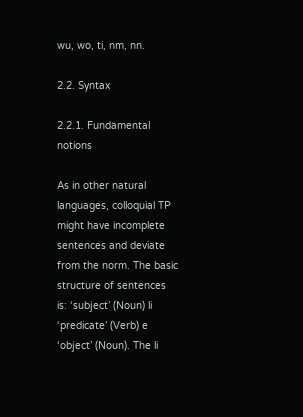wu, wo, ti, nm, nn.

2.2. Syntax

2.2.1. Fundamental notions

As in other natural languages, colloquial TP might have incomplete sentences and deviate from the norm. The basic structure of sentences is: ‘subject’ (Noun) li ‘predicate’ (Verb) e ‘object’ (Noun). The li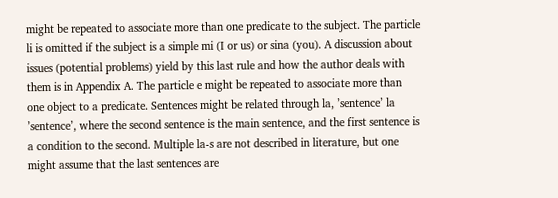might be repeated to associate more than one predicate to the subject. The particle li is omitted if the subject is a simple mi (I or us) or sina (you). A discussion about issues (potential problems) yield by this last rule and how the author deals with them is in Appendix A. The particle e might be repeated to associate more than one object to a predicate. Sentences might be related through la, ’sentence’ la ’sentence’, where the second sentence is the main sentence, and the first sentence is a condition to the second. Multiple la-s are not described in literature, but one might assume that the last sentences are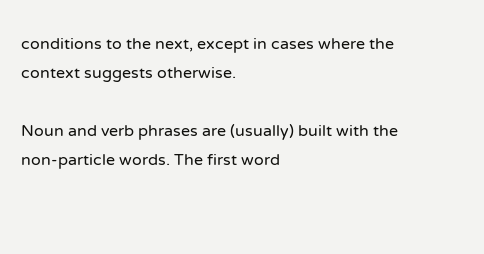conditions to the next, except in cases where the context suggests otherwise.

Noun and verb phrases are (usually) built with the non-particle words. The first word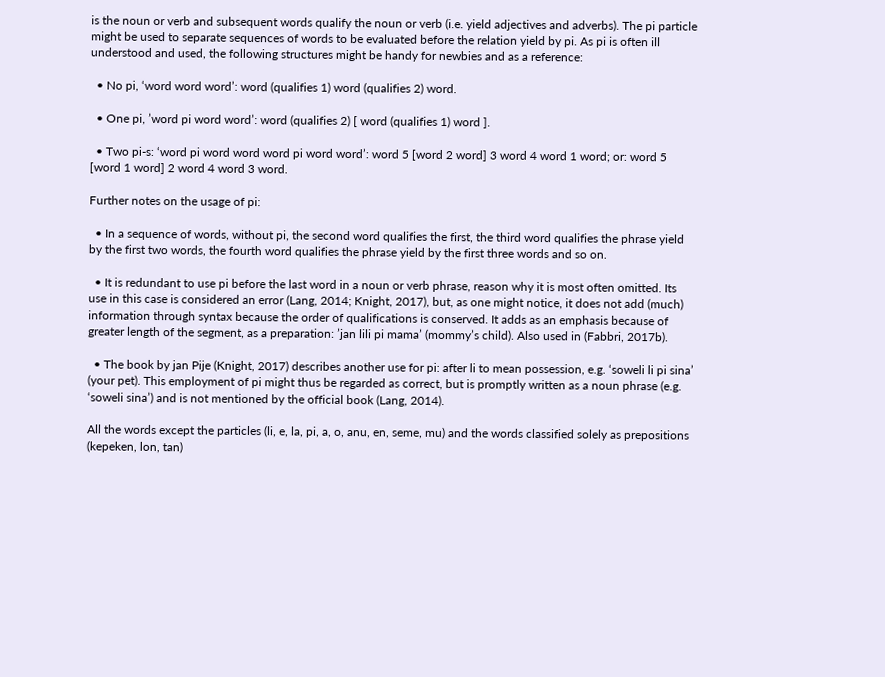is the noun or verb and subsequent words qualify the noun or verb (i.e. yield adjectives and adverbs). The pi particle might be used to separate sequences of words to be evaluated before the relation yield by pi. As pi is often ill understood and used, the following structures might be handy for newbies and as a reference:

  • No pi, ‘word word word’: word (qualifies 1) word (qualifies 2) word.

  • One pi, ’word pi word word’: word (qualifies 2) [ word (qualifies 1) word ].

  • Two pi-s: ‘word pi word word word pi word word’: word 5 [word 2 word] 3 word 4 word 1 word; or: word 5 [word 1 word] 2 word 4 word 3 word.

Further notes on the usage of pi:

  • In a sequence of words, without pi, the second word qualifies the first, the third word qualifies the phrase yield by the first two words, the fourth word qualifies the phrase yield by the first three words and so on.

  • It is redundant to use pi before the last word in a noun or verb phrase, reason why it is most often omitted. Its use in this case is considered an error (Lang, 2014; Knight, 2017), but, as one might notice, it does not add (much) information through syntax because the order of qualifications is conserved. It adds as an emphasis because of greater length of the segment, as a preparation: ’jan lili pi mama’ (mommy’s child). Also used in (Fabbri, 2017b).

  • The book by jan Pije (Knight, 2017) describes another use for pi: after li to mean possession, e.g. ‘soweli li pi sina’ (your pet). This employment of pi might thus be regarded as correct, but is promptly written as a noun phrase (e.g. ‘soweli sina’) and is not mentioned by the official book (Lang, 2014).

All the words except the particles (li, e, la, pi, a, o, anu, en, seme, mu) and the words classified solely as prepositions (kepeken, lon, tan)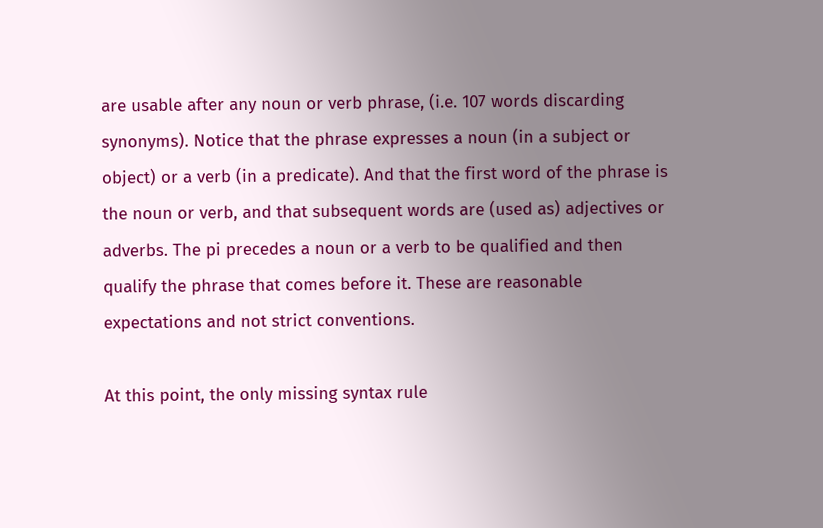are usable after any noun or verb phrase, (i.e. 107 words discarding synonyms). Notice that the phrase expresses a noun (in a subject or object) or a verb (in a predicate). And that the first word of the phrase is the noun or verb, and that subsequent words are (used as) adjectives or adverbs. The pi precedes a noun or a verb to be qualified and then qualify the phrase that comes before it. These are reasonable expectations and not strict conventions.

At this point, the only missing syntax rule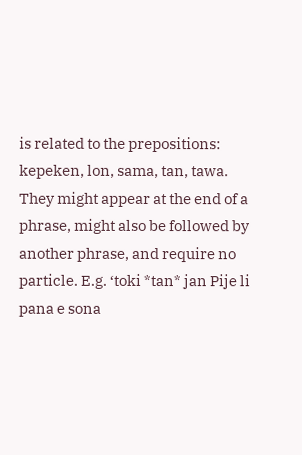is related to the prepositions: kepeken, lon, sama, tan, tawa. They might appear at the end of a phrase, might also be followed by another phrase, and require no particle. E.g. ‘toki *tan* jan Pije li pana e sona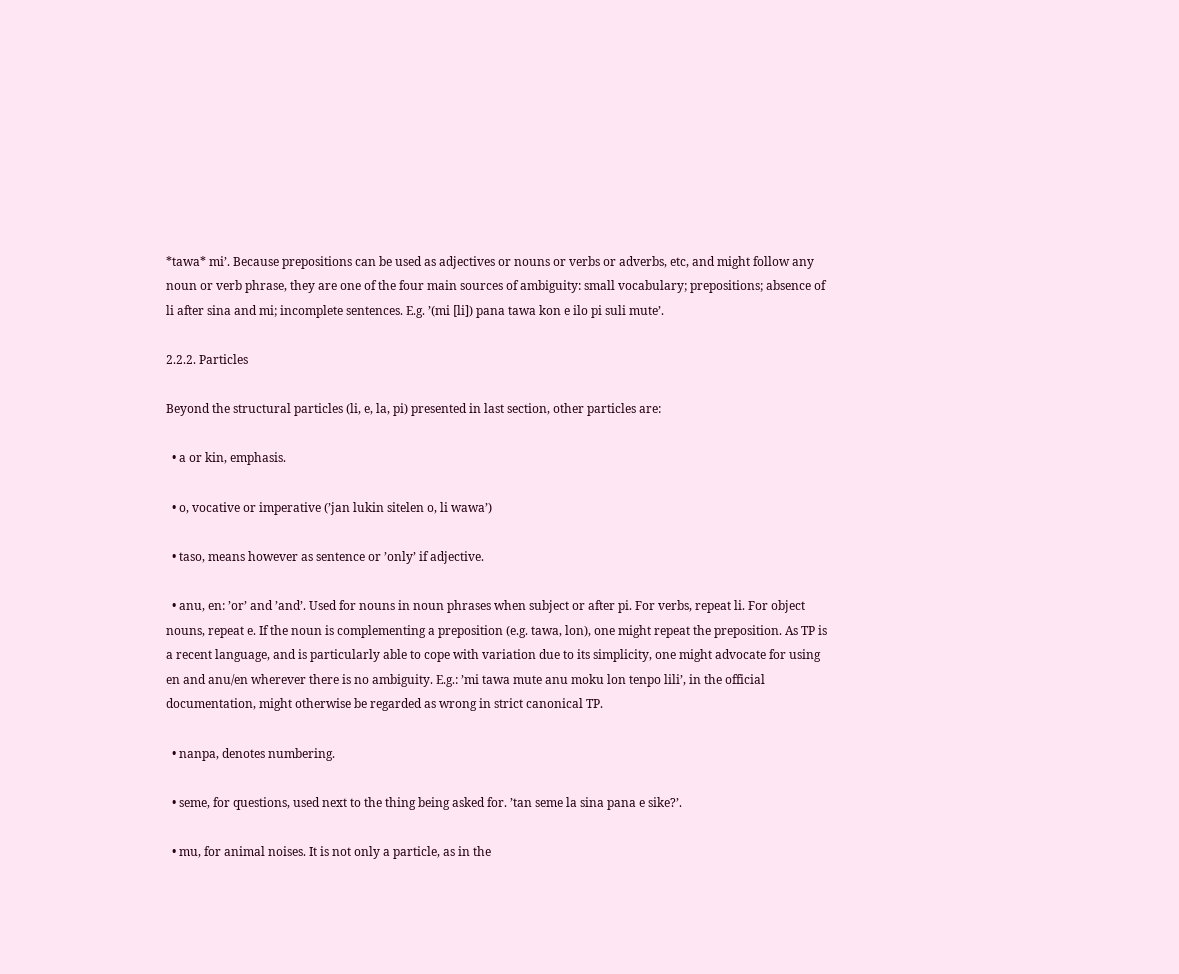*tawa* mi’. Because prepositions can be used as adjectives or nouns or verbs or adverbs, etc, and might follow any noun or verb phrase, they are one of the four main sources of ambiguity: small vocabulary; prepositions; absence of li after sina and mi; incomplete sentences. E.g. ’(mi [li]) pana tawa kon e ilo pi suli mute’.

2.2.2. Particles

Beyond the structural particles (li, e, la, pi) presented in last section, other particles are:

  • a or kin, emphasis.

  • o, vocative or imperative (’jan lukin sitelen o, li wawa’)

  • taso, means however as sentence or ’only’ if adjective.

  • anu, en: ’or’ and ’and’. Used for nouns in noun phrases when subject or after pi. For verbs, repeat li. For object nouns, repeat e. If the noun is complementing a preposition (e.g. tawa, lon), one might repeat the preposition. As TP is a recent language, and is particularly able to cope with variation due to its simplicity, one might advocate for using en and anu/en wherever there is no ambiguity. E.g.: ’mi tawa mute anu moku lon tenpo lili’, in the official documentation, might otherwise be regarded as wrong in strict canonical TP.

  • nanpa, denotes numbering.

  • seme, for questions, used next to the thing being asked for. ’tan seme la sina pana e sike?’.

  • mu, for animal noises. It is not only a particle, as in the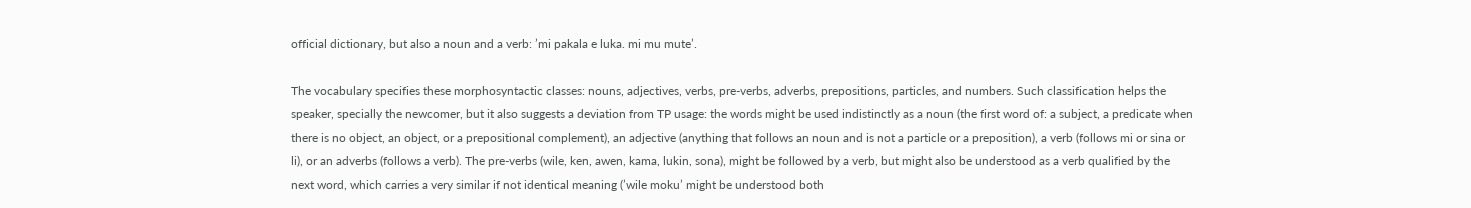official dictionary, but also a noun and a verb: ’mi pakala e luka. mi mu mute’.

The vocabulary specifies these morphosyntactic classes: nouns, adjectives, verbs, pre-verbs, adverbs, prepositions, particles, and numbers. Such classification helps the speaker, specially the newcomer, but it also suggests a deviation from TP usage: the words might be used indistinctly as a noun (the first word of: a subject, a predicate when there is no object, an object, or a prepositional complement), an adjective (anything that follows an noun and is not a particle or a preposition), a verb (follows mi or sina or li), or an adverbs (follows a verb). The pre-verbs (wile, ken, awen, kama, lukin, sona), might be followed by a verb, but might also be understood as a verb qualified by the next word, which carries a very similar if not identical meaning (’wile moku’ might be understood both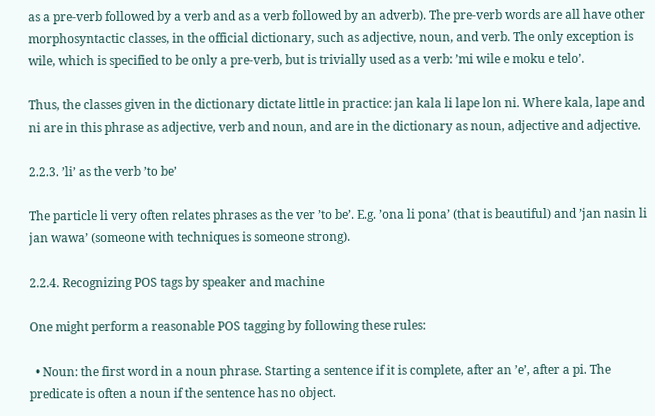as a pre-verb followed by a verb and as a verb followed by an adverb). The pre-verb words are all have other morphosyntactic classes, in the official dictionary, such as adjective, noun, and verb. The only exception is wile, which is specified to be only a pre-verb, but is trivially used as a verb: ’mi wile e moku e telo’.

Thus, the classes given in the dictionary dictate little in practice: jan kala li lape lon ni. Where kala, lape and ni are in this phrase as adjective, verb and noun, and are in the dictionary as noun, adjective and adjective.

2.2.3. ’li’ as the verb ’to be’

The particle li very often relates phrases as the ver ’to be’. E.g. ’ona li pona’ (that is beautiful) and ’jan nasin li jan wawa’ (someone with techniques is someone strong).

2.2.4. Recognizing POS tags by speaker and machine

One might perform a reasonable POS tagging by following these rules:

  • Noun: the first word in a noun phrase. Starting a sentence if it is complete, after an ’e’, after a pi. The predicate is often a noun if the sentence has no object.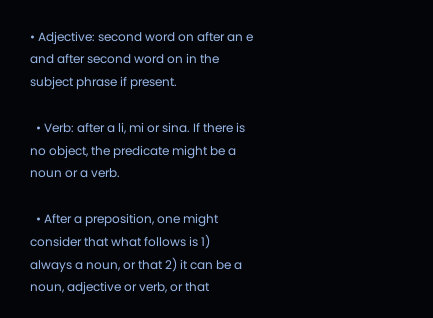• Adjective: second word on after an e and after second word on in the subject phrase if present.

  • Verb: after a li, mi or sina. If there is no object, the predicate might be a noun or a verb.

  • After a preposition, one might consider that what follows is 1) always a noun, or that 2) it can be a noun, adjective or verb, or that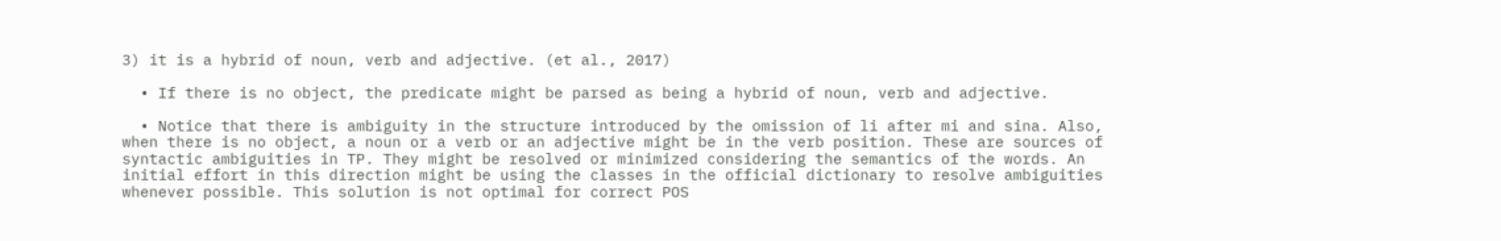3) it is a hybrid of noun, verb and adjective. (et al., 2017)

  • If there is no object, the predicate might be parsed as being a hybrid of noun, verb and adjective.

  • Notice that there is ambiguity in the structure introduced by the omission of li after mi and sina. Also, when there is no object, a noun or a verb or an adjective might be in the verb position. These are sources of syntactic ambiguities in TP. They might be resolved or minimized considering the semantics of the words. An initial effort in this direction might be using the classes in the official dictionary to resolve ambiguities whenever possible. This solution is not optimal for correct POS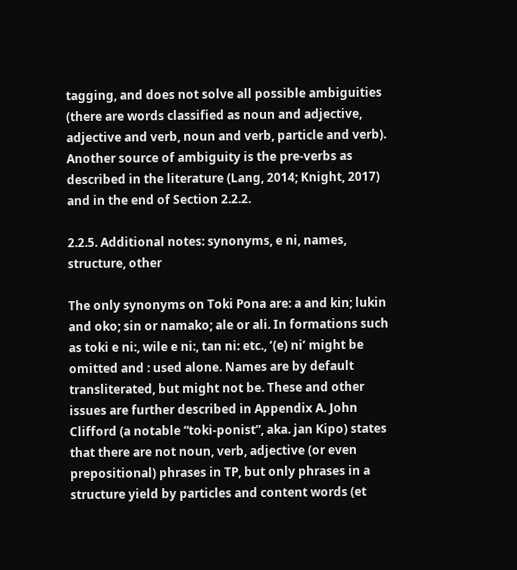tagging, and does not solve all possible ambiguities (there are words classified as noun and adjective, adjective and verb, noun and verb, particle and verb). Another source of ambiguity is the pre-verbs as described in the literature (Lang, 2014; Knight, 2017) and in the end of Section 2.2.2.

2.2.5. Additional notes: synonyms, e ni, names, structure, other

The only synonyms on Toki Pona are: a and kin; lukin and oko; sin or namako; ale or ali. In formations such as toki e ni:, wile e ni:, tan ni: etc., ’(e) ni’ might be omitted and : used alone. Names are by default transliterated, but might not be. These and other issues are further described in Appendix A. John Clifford (a notable “toki-ponist”, aka. jan Kipo) states that there are not noun, verb, adjective (or even prepositional) phrases in TP, but only phrases in a structure yield by particles and content words (et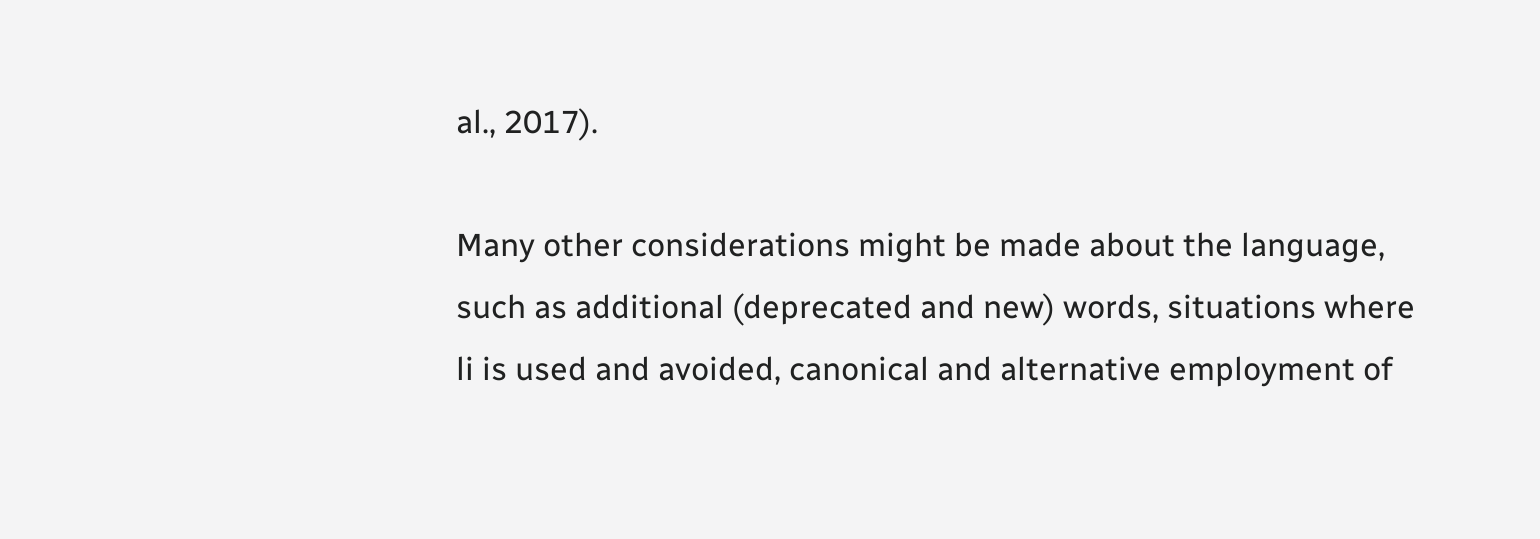al., 2017).

Many other considerations might be made about the language, such as additional (deprecated and new) words, situations where li is used and avoided, canonical and alternative employment of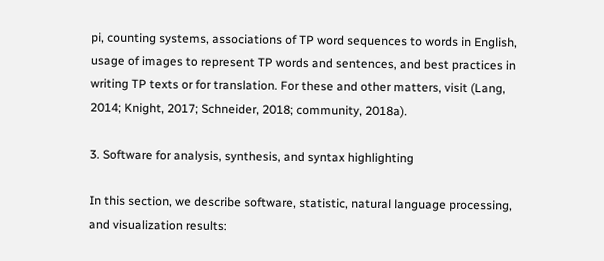pi, counting systems, associations of TP word sequences to words in English, usage of images to represent TP words and sentences, and best practices in writing TP texts or for translation. For these and other matters, visit (Lang, 2014; Knight, 2017; Schneider, 2018; community, 2018a).

3. Software for analysis, synthesis, and syntax highlighting

In this section, we describe software, statistic, natural language processing, and visualization results: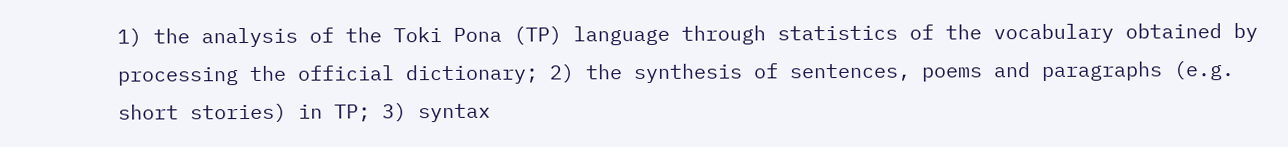1) the analysis of the Toki Pona (TP) language through statistics of the vocabulary obtained by processing the official dictionary; 2) the synthesis of sentences, poems and paragraphs (e.g. short stories) in TP; 3) syntax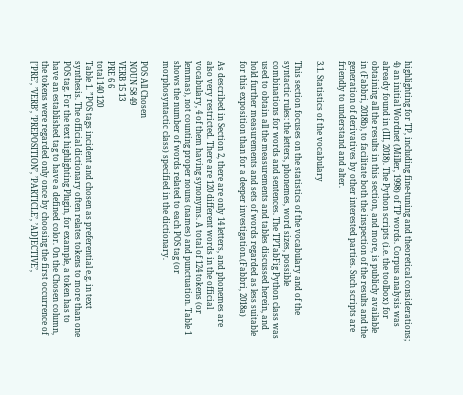highlighting for TP, including fine-tuning and theoretical considerations; 4) an initial Wordnet (Miller, 1998) of TP words. Corpus analysis was already found in (III, 2018). The Python scripts (i.e. the toolbox) for obtaining all the results in this section, and more, is publicly available in (Fabbri, 2018b), to facilitate both the inspection of the results and the generation of derivatives by other interested parties. Such scripts are friendly to understand and alter.

3.1. Statistics of the vocabulary

This section focuses on the statistics of the vocabulary and of the syntactic rules: the letters, phonemes, word sizes, possible combinations for words and sentences. The TPTabFig Python class was used to obtain all the measurements and tables discussed herein, and hold further measurements and sets of words regarded as less suitable for this exposition than for a deeper investigation.(Fabbri, 2018a)

As described in Section 2, there are only 14 letters, and phonemes are also very restricted. There are 120 different words in the official vocabulary, 4 of them having synonyms. A total of 124 tokens (or lemmas), not counting proper nouns (names) and punctuation. Table 1 shows the number of words related to each POS tag (or morphosyntactic class) specified in the dictionary.

POS All Chosen
NOUN 58 49
VERB 15 13
PRE 6 6
total 140 120
Table 1. ”POS tags incident and chosen as preferential e.g. in text synthesis. The official dictionary often relates tokens to more than one POS tag. For the text highlighting Plugin, for example, a token has to have an established tag to have a defined color. On the Chosen column, the tokens were regarded only once by choosing the first occurrence of [’PRE’, ’VERB’, ’PREPOSITION’, ’PARTICLE’, ’ADJECTIVE’,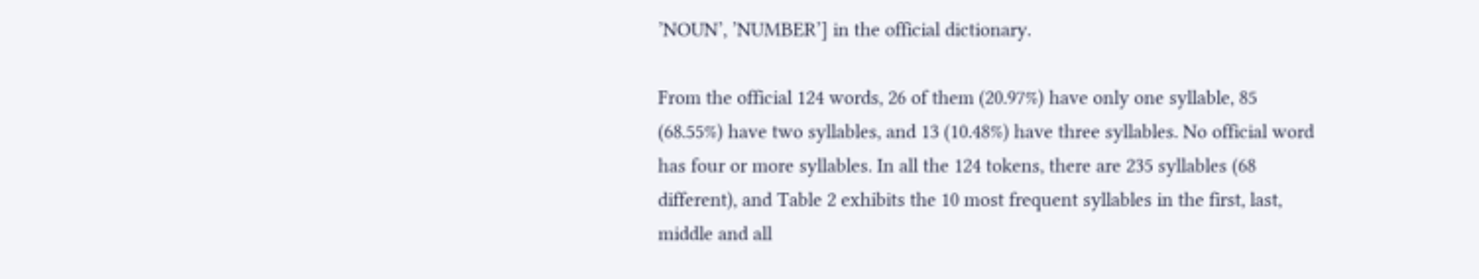’NOUN’, ’NUMBER’] in the official dictionary.

From the official 124 words, 26 of them (20.97%) have only one syllable, 85 (68.55%) have two syllables, and 13 (10.48%) have three syllables. No official word has four or more syllables. In all the 124 tokens, there are 235 syllables (68 different), and Table 2 exhibits the 10 most frequent syllables in the first, last, middle and all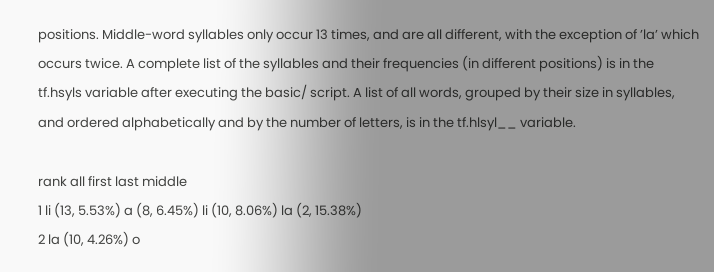positions. Middle-word syllables only occur 13 times, and are all different, with the exception of ’la’ which occurs twice. A complete list of the syllables and their frequencies (in different positions) is in the tf.hsyls variable after executing the basic/ script. A list of all words, grouped by their size in syllables, and ordered alphabetically and by the number of letters, is in the tf.hlsyl__ variable.

rank all first last middle
1 li (13, 5.53%) a (8, 6.45%) li (10, 8.06%) la (2, 15.38%)
2 la (10, 4.26%) o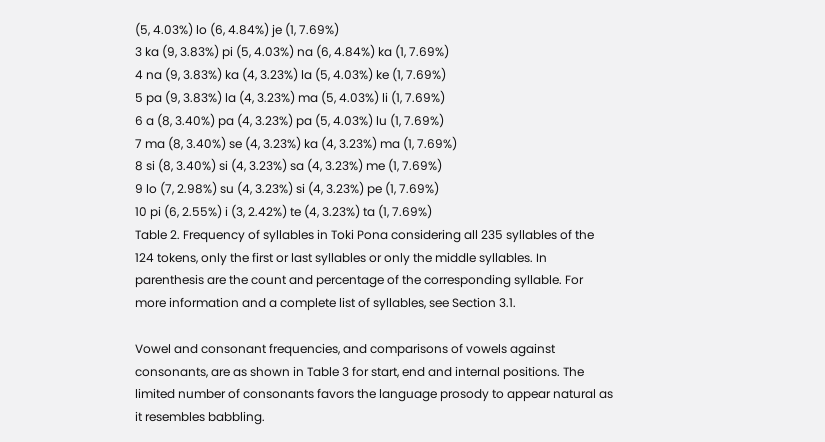(5, 4.03%) lo (6, 4.84%) je (1, 7.69%)
3 ka (9, 3.83%) pi (5, 4.03%) na (6, 4.84%) ka (1, 7.69%)
4 na (9, 3.83%) ka (4, 3.23%) la (5, 4.03%) ke (1, 7.69%)
5 pa (9, 3.83%) la (4, 3.23%) ma (5, 4.03%) li (1, 7.69%)
6 a (8, 3.40%) pa (4, 3.23%) pa (5, 4.03%) lu (1, 7.69%)
7 ma (8, 3.40%) se (4, 3.23%) ka (4, 3.23%) ma (1, 7.69%)
8 si (8, 3.40%) si (4, 3.23%) sa (4, 3.23%) me (1, 7.69%)
9 lo (7, 2.98%) su (4, 3.23%) si (4, 3.23%) pe (1, 7.69%)
10 pi (6, 2.55%) i (3, 2.42%) te (4, 3.23%) ta (1, 7.69%)
Table 2. Frequency of syllables in Toki Pona considering all 235 syllables of the 124 tokens, only the first or last syllables or only the middle syllables. In parenthesis are the count and percentage of the corresponding syllable. For more information and a complete list of syllables, see Section 3.1.

Vowel and consonant frequencies, and comparisons of vowels against consonants, are as shown in Table 3 for start, end and internal positions. The limited number of consonants favors the language prosody to appear natural as it resembles babbling.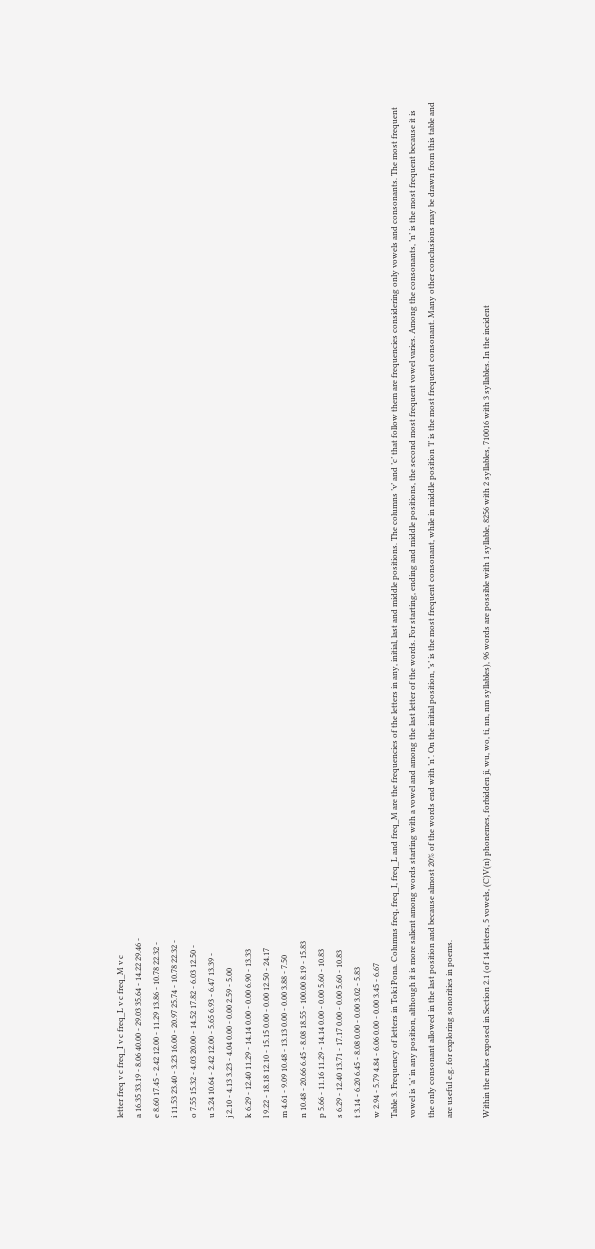letter freq v c freq_I v c freq_L v c freq_M v c
a 16.35 33.19 - 8.06 40.00 - 29.03 35.64 - 14.22 29.46 -
e 8.60 17.45 - 2.42 12.00 - 11.29 13.86 - 10.78 22.32 -
i 11.53 23.40 - 3.23 16.00 - 20.97 25.74 - 10.78 22.32 -
o 7.55 15.32 - 4.03 20.00 - 14.52 17.82 - 6.03 12.50 -
u 5.24 10.64 - 2.42 12.00 - 5.65 6.93 - 6.47 13.39 -
j 2.10 - 4.13 3.23 - 4.04 0.00 - 0.00 2.59 - 5.00
k 6.29 - 12.40 11.29 - 14.14 0.00 - 0.00 6.90 - 13.33
l 9.22 - 18.18 12.10 - 15.15 0.00 - 0.00 12.50 - 24.17
m 4.61 - 9.09 10.48 - 13.13 0.00 - 0.00 3.88 - 7.50
n 10.48 - 20.66 6.45 - 8.08 18.55 - 100.00 8.19 - 15.83
p 5.66 - 11.16 11.29 - 14.14 0.00 - 0.00 5.60 - 10.83
s 6.29 - 12.40 13.71 - 17.17 0.00 - 0.00 5.60 - 10.83
t 3.14 - 6.20 6.45 - 8.08 0.00 - 0.00 3.02 - 5.83
w 2.94 - 5.79 4.84 - 6.06 0.00 - 0.00 3.45 - 6.67
Table 3. Frequency of letters in Toki Pona. Columns freq, freq_I, freq_L and freq_M are the frequencies of the letters in any, initial, last and middle positions. The columns ’v’ and ’c’ that follow them are frequencies considering only vowels and consonants. The most frequent vowel is ’a’ in any position, although it is more salient among words starting with a vowel and among the last letter of the words. For starting, ending and middle positions, the second most frequent vowel varies. Among the consonants, ’n’ is the most frequent because it is the only consonant allowed in the last position and because almost 20% of the words end with ’n’. On the initial position, ’s’ is the most frequent consonant, while in middle position ’l’ is the most frequent consonant. Many other conclusions may be drawn from this table and are useful e.g. for exploring sonorities in poems.

Within the rules exposed in Section 2.1 (of 14 letters, 5 vowels, (C)V(n) phonemes, forbidden ji, wu, wo, ti, nn, nm syllables), 96 words are possible with 1 syllable, 8256 with 2 syllables, 710016 with 3 syllables. In the incident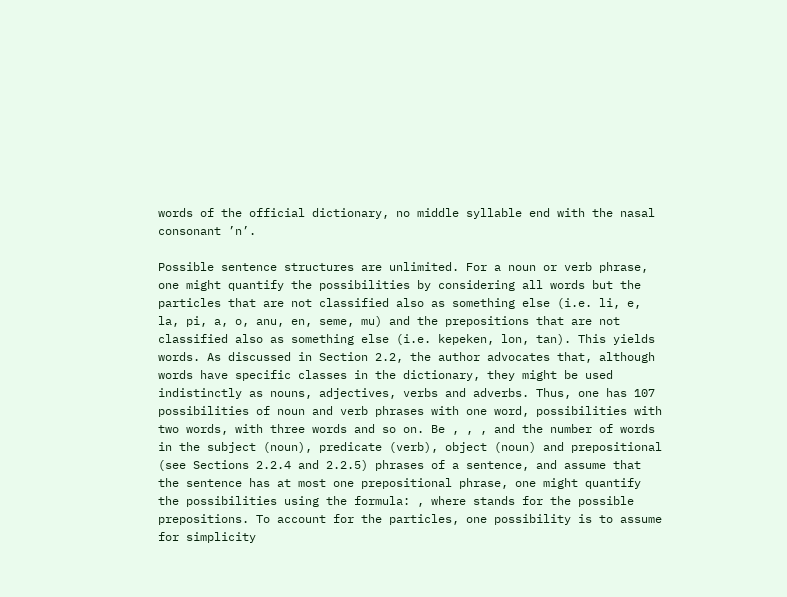words of the official dictionary, no middle syllable end with the nasal consonant ’n’.

Possible sentence structures are unlimited. For a noun or verb phrase, one might quantify the possibilities by considering all words but the particles that are not classified also as something else (i.e. li, e, la, pi, a, o, anu, en, seme, mu) and the prepositions that are not classified also as something else (i.e. kepeken, lon, tan). This yields words. As discussed in Section 2.2, the author advocates that, although words have specific classes in the dictionary, they might be used indistinctly as nouns, adjectives, verbs and adverbs. Thus, one has 107 possibilities of noun and verb phrases with one word, possibilities with two words, with three words and so on. Be , , , and the number of words in the subject (noun), predicate (verb), object (noun) and prepositional (see Sections 2.2.4 and 2.2.5) phrases of a sentence, and assume that the sentence has at most one prepositional phrase, one might quantify the possibilities using the formula: , where stands for the possible prepositions. To account for the particles, one possibility is to assume for simplicity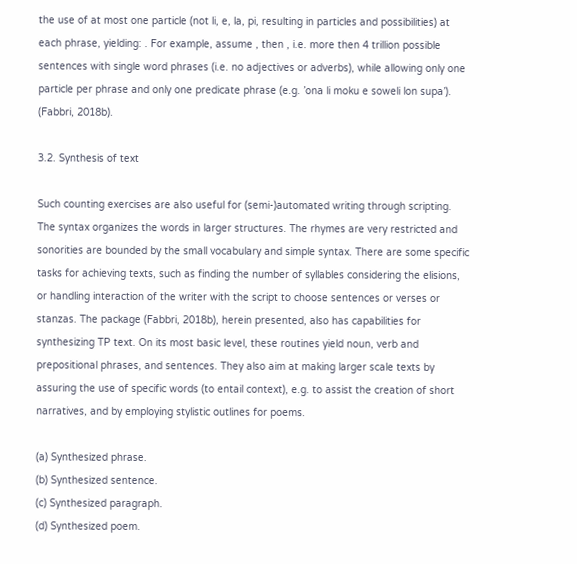the use of at most one particle (not li, e, la, pi, resulting in particles and possibilities) at each phrase, yielding: . For example, assume , then , i.e. more then 4 trillion possible sentences with single word phrases (i.e. no adjectives or adverbs), while allowing only one particle per phrase and only one predicate phrase (e.g. ’ona li moku e soweli lon supa’). (Fabbri, 2018b).

3.2. Synthesis of text

Such counting exercises are also useful for (semi-)automated writing through scripting. The syntax organizes the words in larger structures. The rhymes are very restricted and sonorities are bounded by the small vocabulary and simple syntax. There are some specific tasks for achieving texts, such as finding the number of syllables considering the elisions, or handling interaction of the writer with the script to choose sentences or verses or stanzas. The package (Fabbri, 2018b), herein presented, also has capabilities for synthesizing TP text. On its most basic level, these routines yield noun, verb and prepositional phrases, and sentences. They also aim at making larger scale texts by assuring the use of specific words (to entail context), e.g. to assist the creation of short narratives, and by employing stylistic outlines for poems.

(a) Synthesized phrase.
(b) Synthesized sentence.
(c) Synthesized paragraph.
(d) Synthesized poem.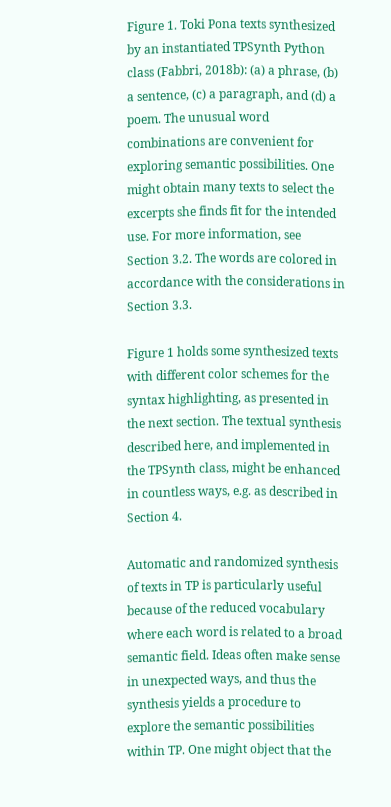Figure 1. Toki Pona texts synthesized by an instantiated TPSynth Python class (Fabbri, 2018b): (a) a phrase, (b) a sentence, (c) a paragraph, and (d) a poem. The unusual word combinations are convenient for exploring semantic possibilities. One might obtain many texts to select the excerpts she finds fit for the intended use. For more information, see Section 3.2. The words are colored in accordance with the considerations in Section 3.3.

Figure 1 holds some synthesized texts with different color schemes for the syntax highlighting, as presented in the next section. The textual synthesis described here, and implemented in the TPSynth class, might be enhanced in countless ways, e.g. as described in Section 4.

Automatic and randomized synthesis of texts in TP is particularly useful because of the reduced vocabulary where each word is related to a broad semantic field. Ideas often make sense in unexpected ways, and thus the synthesis yields a procedure to explore the semantic possibilities within TP. One might object that the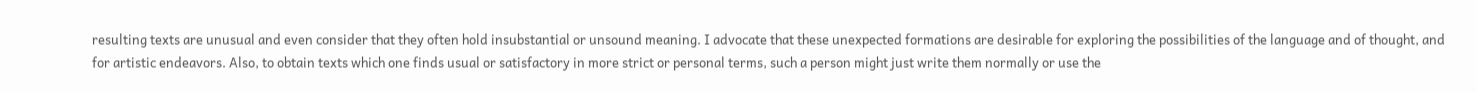resulting texts are unusual and even consider that they often hold insubstantial or unsound meaning. I advocate that these unexpected formations are desirable for exploring the possibilities of the language and of thought, and for artistic endeavors. Also, to obtain texts which one finds usual or satisfactory in more strict or personal terms, such a person might just write them normally or use the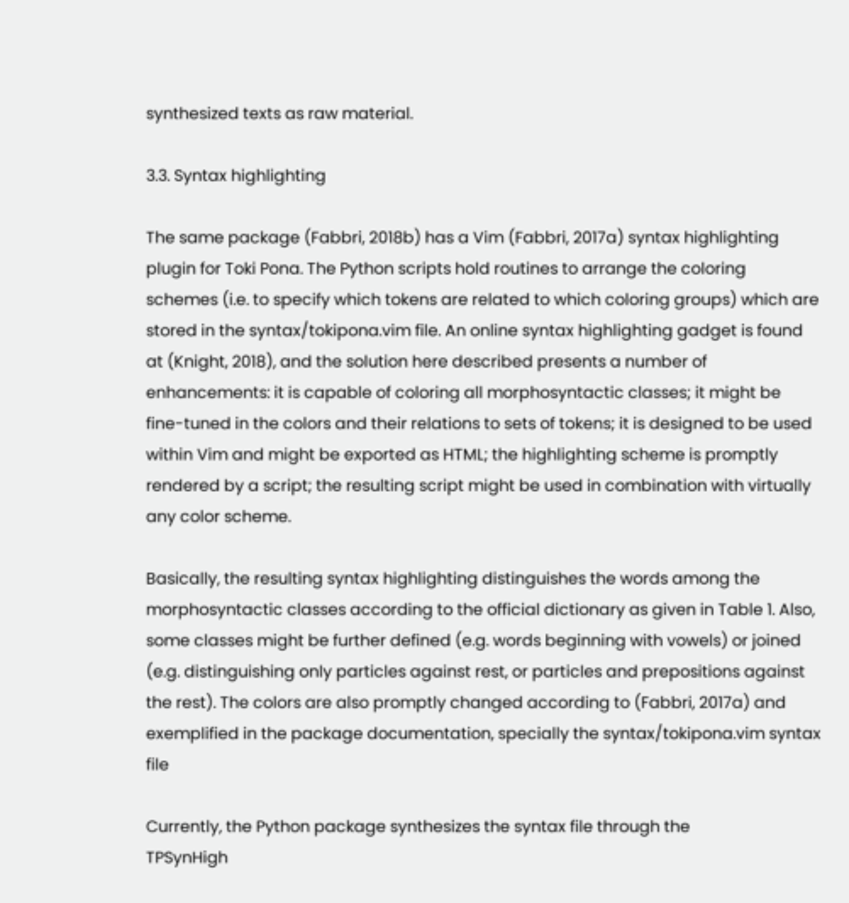synthesized texts as raw material.

3.3. Syntax highlighting

The same package (Fabbri, 2018b) has a Vim (Fabbri, 2017a) syntax highlighting plugin for Toki Pona. The Python scripts hold routines to arrange the coloring schemes (i.e. to specify which tokens are related to which coloring groups) which are stored in the syntax/tokipona.vim file. An online syntax highlighting gadget is found at (Knight, 2018), and the solution here described presents a number of enhancements: it is capable of coloring all morphosyntactic classes; it might be fine-tuned in the colors and their relations to sets of tokens; it is designed to be used within Vim and might be exported as HTML; the highlighting scheme is promptly rendered by a script; the resulting script might be used in combination with virtually any color scheme.

Basically, the resulting syntax highlighting distinguishes the words among the morphosyntactic classes according to the official dictionary as given in Table 1. Also, some classes might be further defined (e.g. words beginning with vowels) or joined (e.g. distinguishing only particles against rest, or particles and prepositions against the rest). The colors are also promptly changed according to (Fabbri, 2017a) and exemplified in the package documentation, specially the syntax/tokipona.vim syntax file

Currently, the Python package synthesizes the syntax file through the
TPSynHigh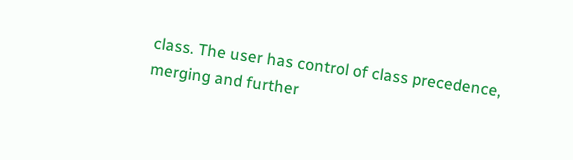class. The user has control of class precedence, merging and further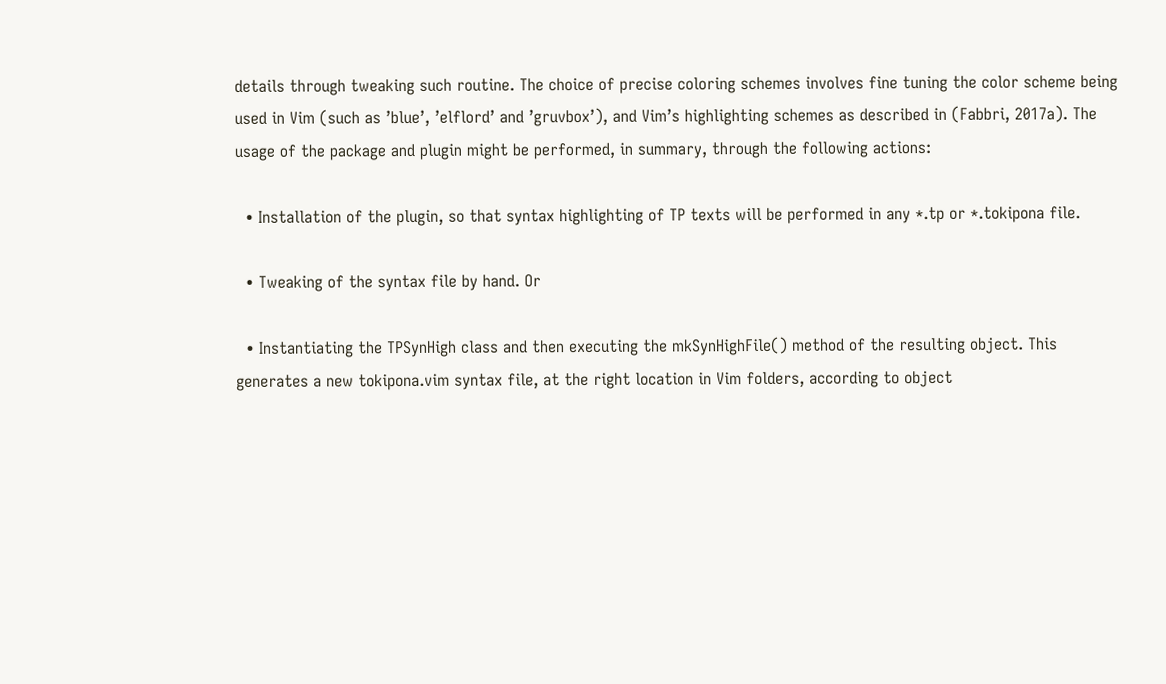details through tweaking such routine. The choice of precise coloring schemes involves fine tuning the color scheme being used in Vim (such as ’blue’, ’elflord’ and ’gruvbox’), and Vim’s highlighting schemes as described in (Fabbri, 2017a). The usage of the package and plugin might be performed, in summary, through the following actions:

  • Installation of the plugin, so that syntax highlighting of TP texts will be performed in any *.tp or *.tokipona file.

  • Tweaking of the syntax file by hand. Or

  • Instantiating the TPSynHigh class and then executing the mkSynHighFile() method of the resulting object. This generates a new tokipona.vim syntax file, at the right location in Vim folders, according to object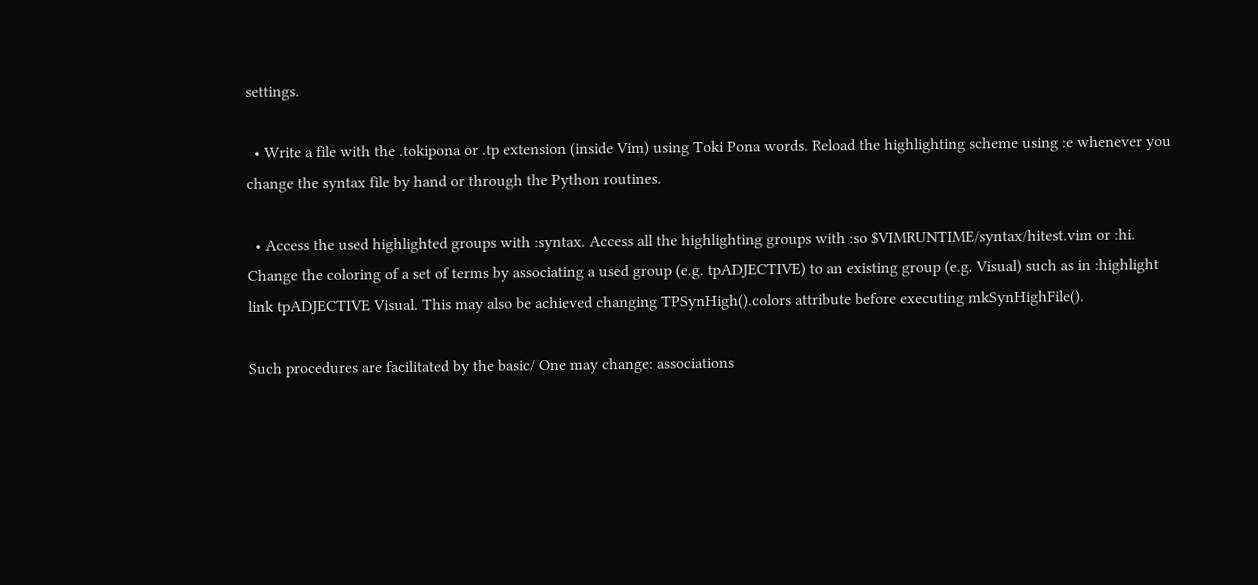settings.

  • Write a file with the .tokipona or .tp extension (inside Vim) using Toki Pona words. Reload the highlighting scheme using :e whenever you change the syntax file by hand or through the Python routines.

  • Access the used highlighted groups with :syntax. Access all the highlighting groups with :so $VIMRUNTIME/syntax/hitest.vim or :hi. Change the coloring of a set of terms by associating a used group (e.g. tpADJECTIVE) to an existing group (e.g. Visual) such as in :highlight link tpADJECTIVE Visual. This may also be achieved changing TPSynHigh().colors attribute before executing mkSynHighFile().

Such procedures are facilitated by the basic/ One may change: associations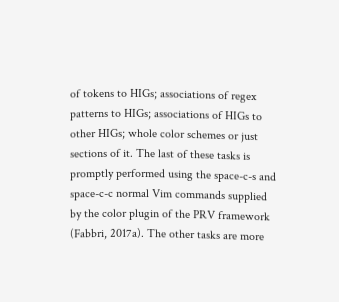of tokens to HIGs; associations of regex patterns to HIGs; associations of HIGs to other HIGs; whole color schemes or just sections of it. The last of these tasks is promptly performed using the space-c-s and space-c-c normal Vim commands supplied by the color plugin of the PRV framework (Fabbri, 2017a). The other tasks are more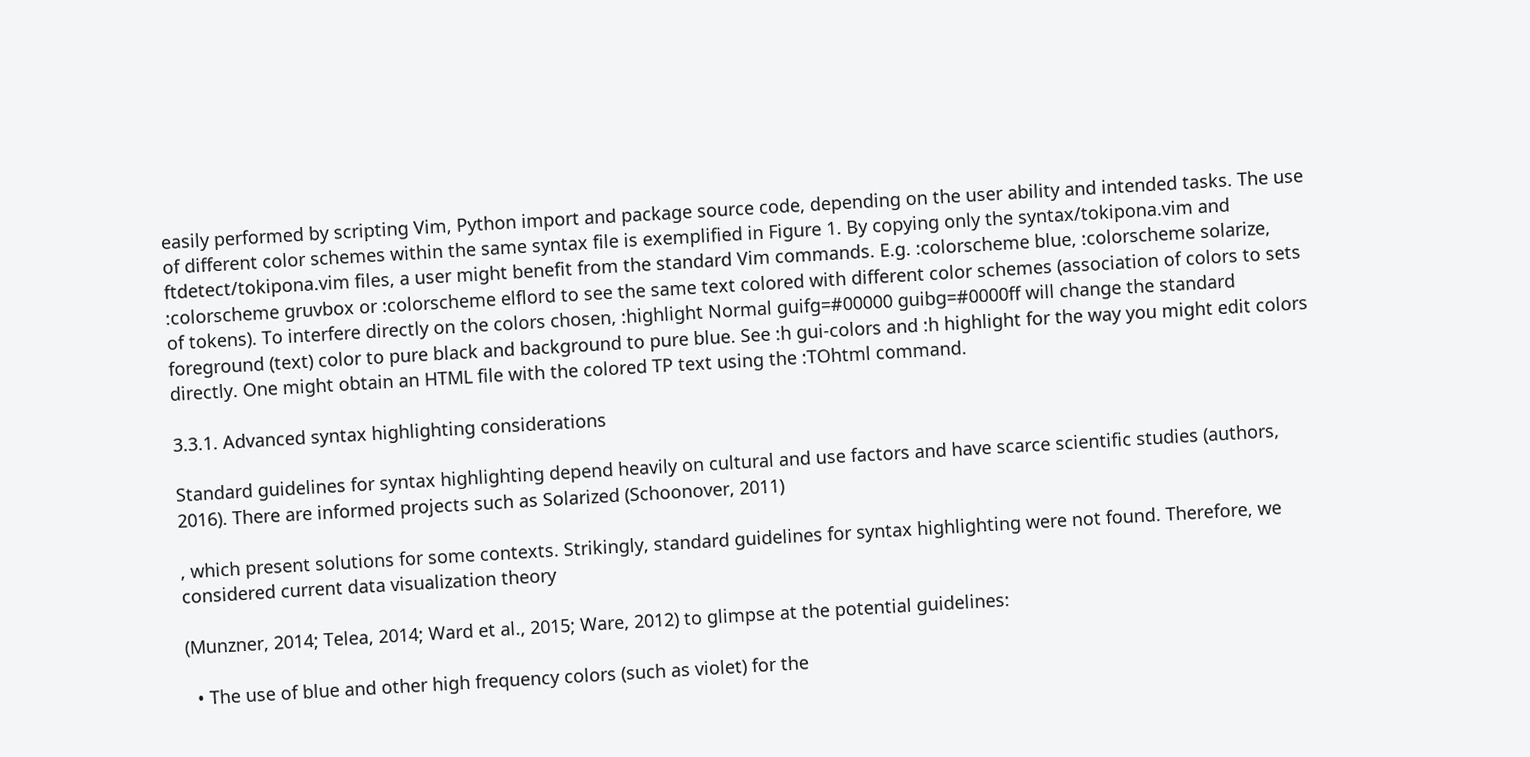easily performed by scripting Vim, Python import and package source code, depending on the user ability and intended tasks. The use of different color schemes within the same syntax file is exemplified in Figure 1. By copying only the syntax/tokipona.vim and ftdetect/tokipona.vim files, a user might benefit from the standard Vim commands. E.g. :colorscheme blue, :colorscheme solarize, :colorscheme gruvbox or :colorscheme elflord to see the same text colored with different color schemes (association of colors to sets of tokens). To interfere directly on the colors chosen, :highlight Normal guifg=#00000 guibg=#0000ff will change the standard foreground (text) color to pure black and background to pure blue. See :h gui-colors and :h highlight for the way you might edit colors directly. One might obtain an HTML file with the colored TP text using the :TOhtml command.

3.3.1. Advanced syntax highlighting considerations

Standard guidelines for syntax highlighting depend heavily on cultural and use factors and have scarce scientific studies (authors, 2016). There are informed projects such as Solarized (Schoonover, 2011)

, which present solutions for some contexts. Strikingly, standard guidelines for syntax highlighting were not found. Therefore, we considered current data visualization theory

(Munzner, 2014; Telea, 2014; Ward et al., 2015; Ware, 2012) to glimpse at the potential guidelines:

  • The use of blue and other high frequency colors (such as violet) for the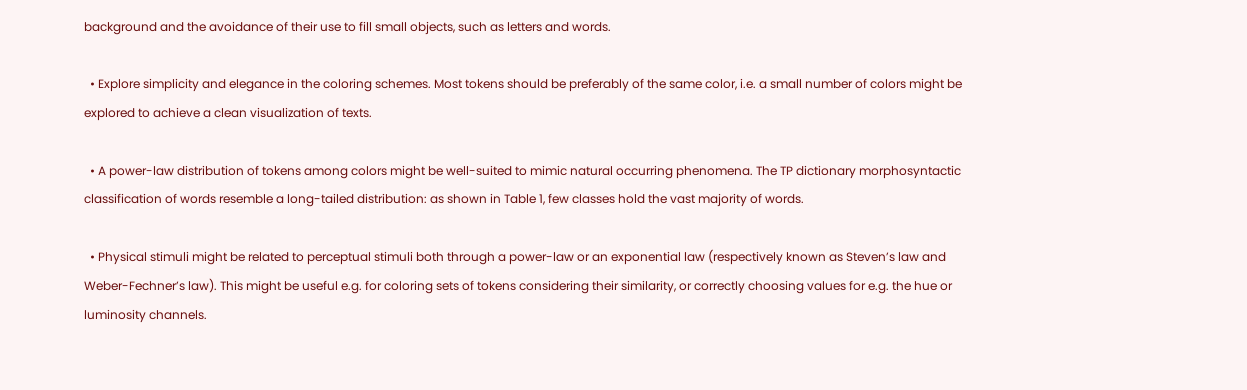background and the avoidance of their use to fill small objects, such as letters and words.

  • Explore simplicity and elegance in the coloring schemes. Most tokens should be preferably of the same color, i.e. a small number of colors might be explored to achieve a clean visualization of texts.

  • A power-law distribution of tokens among colors might be well-suited to mimic natural occurring phenomena. The TP dictionary morphosyntactic classification of words resemble a long-tailed distribution: as shown in Table 1, few classes hold the vast majority of words.

  • Physical stimuli might be related to perceptual stimuli both through a power-law or an exponential law (respectively known as Steven’s law and Weber-Fechner’s law). This might be useful e.g. for coloring sets of tokens considering their similarity, or correctly choosing values for e.g. the hue or luminosity channels.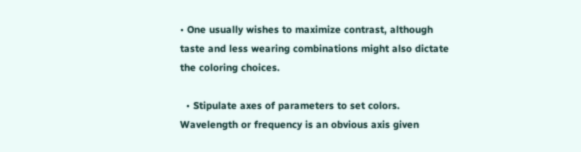• One usually wishes to maximize contrast, although taste and less wearing combinations might also dictate the coloring choices.

  • Stipulate axes of parameters to set colors. Wavelength or frequency is an obvious axis given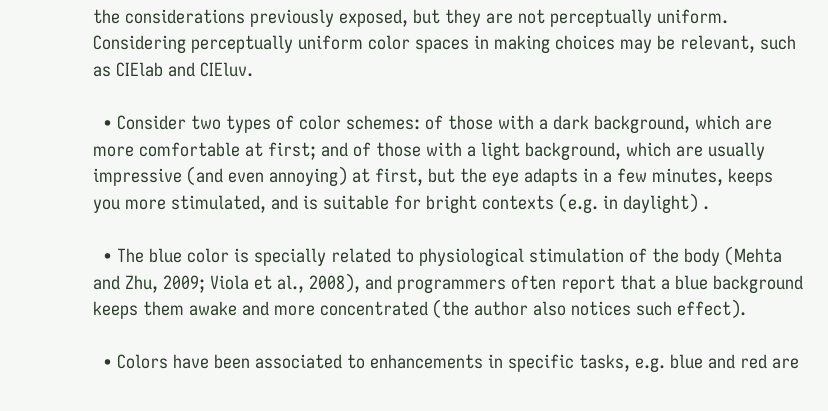the considerations previously exposed, but they are not perceptually uniform. Considering perceptually uniform color spaces in making choices may be relevant, such as CIElab and CIEluv.

  • Consider two types of color schemes: of those with a dark background, which are more comfortable at first; and of those with a light background, which are usually impressive (and even annoying) at first, but the eye adapts in a few minutes, keeps you more stimulated, and is suitable for bright contexts (e.g. in daylight) .

  • The blue color is specially related to physiological stimulation of the body (Mehta and Zhu, 2009; Viola et al., 2008), and programmers often report that a blue background keeps them awake and more concentrated (the author also notices such effect).

  • Colors have been associated to enhancements in specific tasks, e.g. blue and red are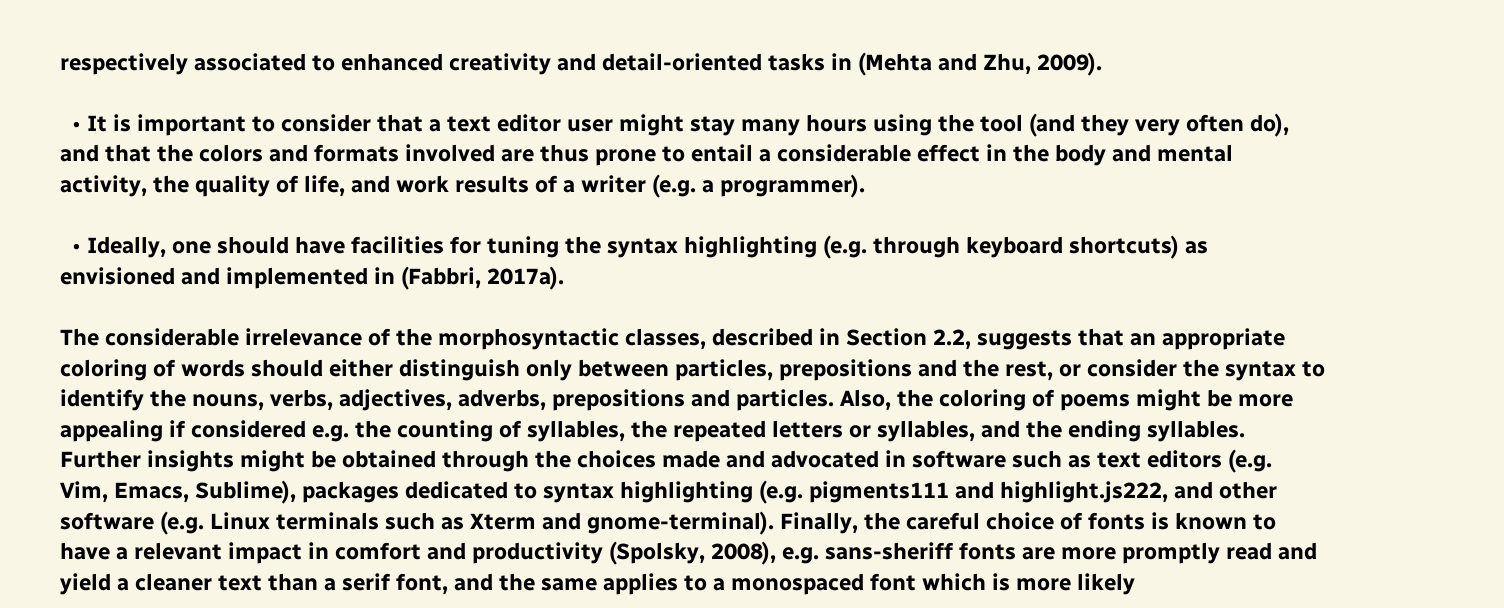respectively associated to enhanced creativity and detail-oriented tasks in (Mehta and Zhu, 2009).

  • It is important to consider that a text editor user might stay many hours using the tool (and they very often do), and that the colors and formats involved are thus prone to entail a considerable effect in the body and mental activity, the quality of life, and work results of a writer (e.g. a programmer).

  • Ideally, one should have facilities for tuning the syntax highlighting (e.g. through keyboard shortcuts) as envisioned and implemented in (Fabbri, 2017a).

The considerable irrelevance of the morphosyntactic classes, described in Section 2.2, suggests that an appropriate coloring of words should either distinguish only between particles, prepositions and the rest, or consider the syntax to identify the nouns, verbs, adjectives, adverbs, prepositions and particles. Also, the coloring of poems might be more appealing if considered e.g. the counting of syllables, the repeated letters or syllables, and the ending syllables. Further insights might be obtained through the choices made and advocated in software such as text editors (e.g. Vim, Emacs, Sublime), packages dedicated to syntax highlighting (e.g. pigments111 and highlight.js222, and other software (e.g. Linux terminals such as Xterm and gnome-terminal). Finally, the careful choice of fonts is known to have a relevant impact in comfort and productivity (Spolsky, 2008), e.g. sans-sheriff fonts are more promptly read and yield a cleaner text than a serif font, and the same applies to a monospaced font which is more likely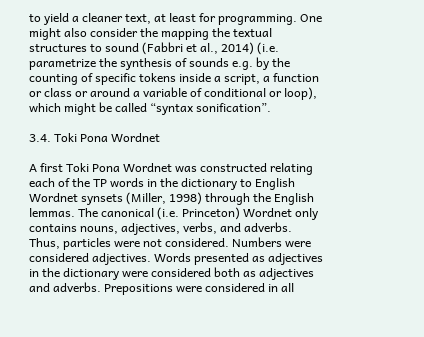to yield a cleaner text, at least for programming. One might also consider the mapping the textual structures to sound (Fabbri et al., 2014) (i.e. parametrize the synthesis of sounds e.g. by the counting of specific tokens inside a script, a function or class or around a variable of conditional or loop), which might be called “syntax sonification”.

3.4. Toki Pona Wordnet

A first Toki Pona Wordnet was constructed relating each of the TP words in the dictionary to English Wordnet synsets (Miller, 1998) through the English lemmas. The canonical (i.e. Princeton) Wordnet only contains nouns, adjectives, verbs, and adverbs. Thus, particles were not considered. Numbers were considered adjectives. Words presented as adjectives in the dictionary were considered both as adjectives and adverbs. Prepositions were considered in all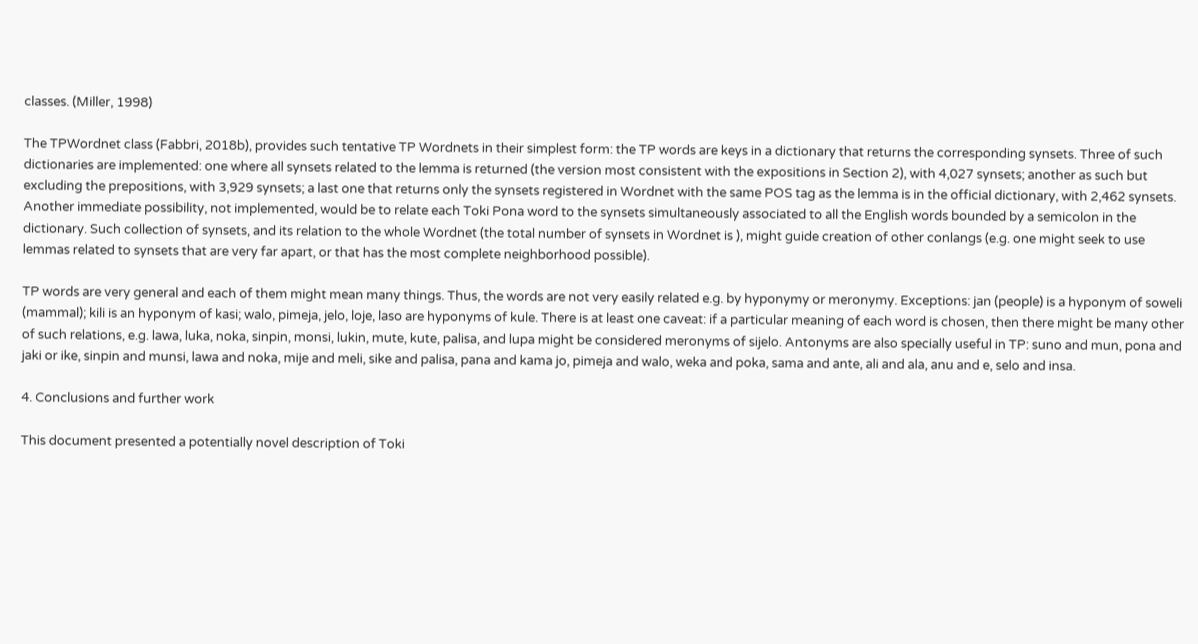classes. (Miller, 1998)

The TPWordnet class (Fabbri, 2018b), provides such tentative TP Wordnets in their simplest form: the TP words are keys in a dictionary that returns the corresponding synsets. Three of such dictionaries are implemented: one where all synsets related to the lemma is returned (the version most consistent with the expositions in Section 2), with 4,027 synsets; another as such but excluding the prepositions, with 3,929 synsets; a last one that returns only the synsets registered in Wordnet with the same POS tag as the lemma is in the official dictionary, with 2,462 synsets. Another immediate possibility, not implemented, would be to relate each Toki Pona word to the synsets simultaneously associated to all the English words bounded by a semicolon in the dictionary. Such collection of synsets, and its relation to the whole Wordnet (the total number of synsets in Wordnet is ), might guide creation of other conlangs (e.g. one might seek to use lemmas related to synsets that are very far apart, or that has the most complete neighborhood possible).

TP words are very general and each of them might mean many things. Thus, the words are not very easily related e.g. by hyponymy or meronymy. Exceptions: jan (people) is a hyponym of soweli (mammal); kili is an hyponym of kasi; walo, pimeja, jelo, loje, laso are hyponyms of kule. There is at least one caveat: if a particular meaning of each word is chosen, then there might be many other of such relations, e.g. lawa, luka, noka, sinpin, monsi, lukin, mute, kute, palisa, and lupa might be considered meronyms of sijelo. Antonyms are also specially useful in TP: suno and mun, pona and jaki or ike, sinpin and munsi, lawa and noka, mije and meli, sike and palisa, pana and kama jo, pimeja and walo, weka and poka, sama and ante, ali and ala, anu and e, selo and insa.

4. Conclusions and further work

This document presented a potentially novel description of Toki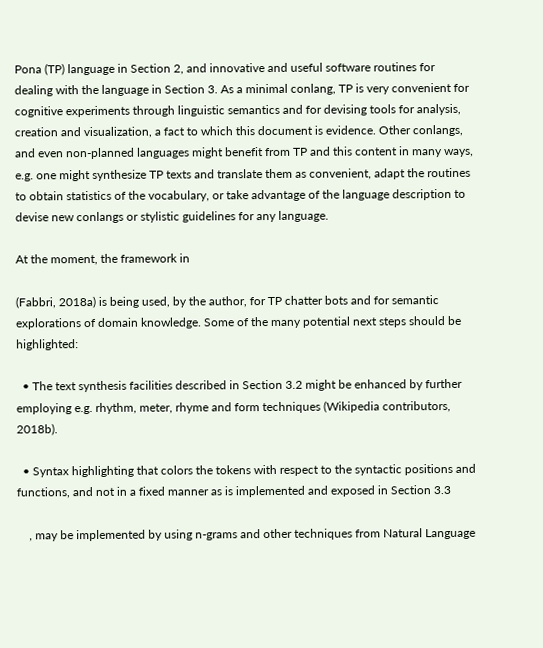Pona (TP) language in Section 2, and innovative and useful software routines for dealing with the language in Section 3. As a minimal conlang, TP is very convenient for cognitive experiments through linguistic semantics and for devising tools for analysis, creation and visualization, a fact to which this document is evidence. Other conlangs, and even non-planned languages might benefit from TP and this content in many ways, e.g. one might synthesize TP texts and translate them as convenient, adapt the routines to obtain statistics of the vocabulary, or take advantage of the language description to devise new conlangs or stylistic guidelines for any language.

At the moment, the framework in

(Fabbri, 2018a) is being used, by the author, for TP chatter bots and for semantic explorations of domain knowledge. Some of the many potential next steps should be highlighted:

  • The text synthesis facilities described in Section 3.2 might be enhanced by further employing e.g. rhythm, meter, rhyme and form techniques (Wikipedia contributors, 2018b).

  • Syntax highlighting that colors the tokens with respect to the syntactic positions and functions, and not in a fixed manner as is implemented and exposed in Section 3.3

    , may be implemented by using n-grams and other techniques from Natural Language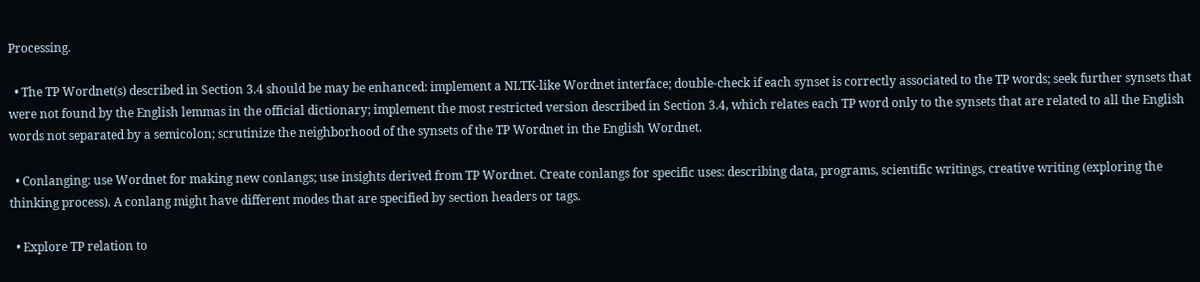Processing.

  • The TP Wordnet(s) described in Section 3.4 should be may be enhanced: implement a NLTK-like Wordnet interface; double-check if each synset is correctly associated to the TP words; seek further synsets that were not found by the English lemmas in the official dictionary; implement the most restricted version described in Section 3.4, which relates each TP word only to the synsets that are related to all the English words not separated by a semicolon; scrutinize the neighborhood of the synsets of the TP Wordnet in the English Wordnet.

  • Conlanging: use Wordnet for making new conlangs; use insights derived from TP Wordnet. Create conlangs for specific uses: describing data, programs, scientific writings, creative writing (exploring the thinking process). A conlang might have different modes that are specified by section headers or tags.

  • Explore TP relation to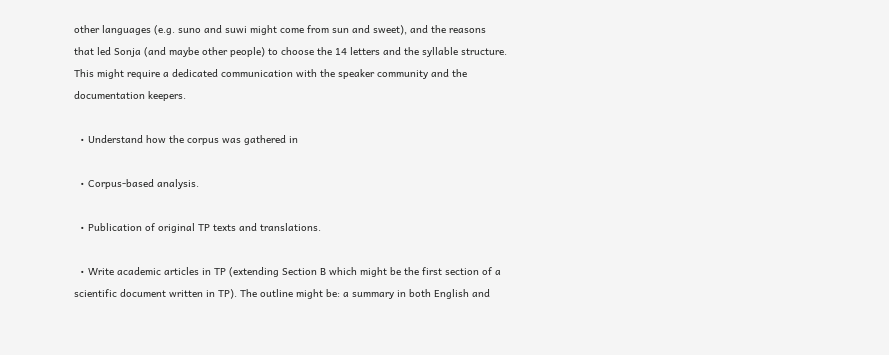other languages (e.g. suno and suwi might come from sun and sweet), and the reasons that led Sonja (and maybe other people) to choose the 14 letters and the syllable structure. This might require a dedicated communication with the speaker community and the documentation keepers.

  • Understand how the corpus was gathered in

  • Corpus-based analysis.

  • Publication of original TP texts and translations.

  • Write academic articles in TP (extending Section B which might be the first section of a scientific document written in TP). The outline might be: a summary in both English and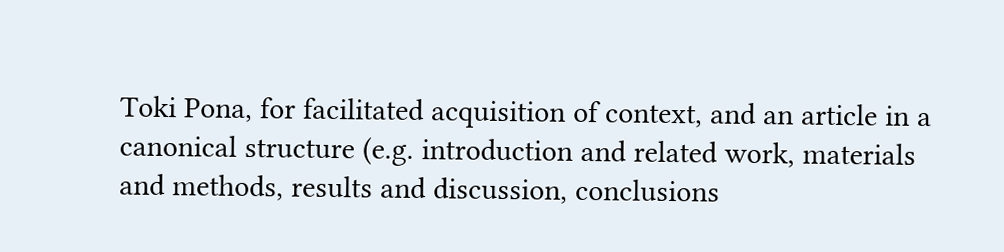Toki Pona, for facilitated acquisition of context, and an article in a canonical structure (e.g. introduction and related work, materials and methods, results and discussion, conclusions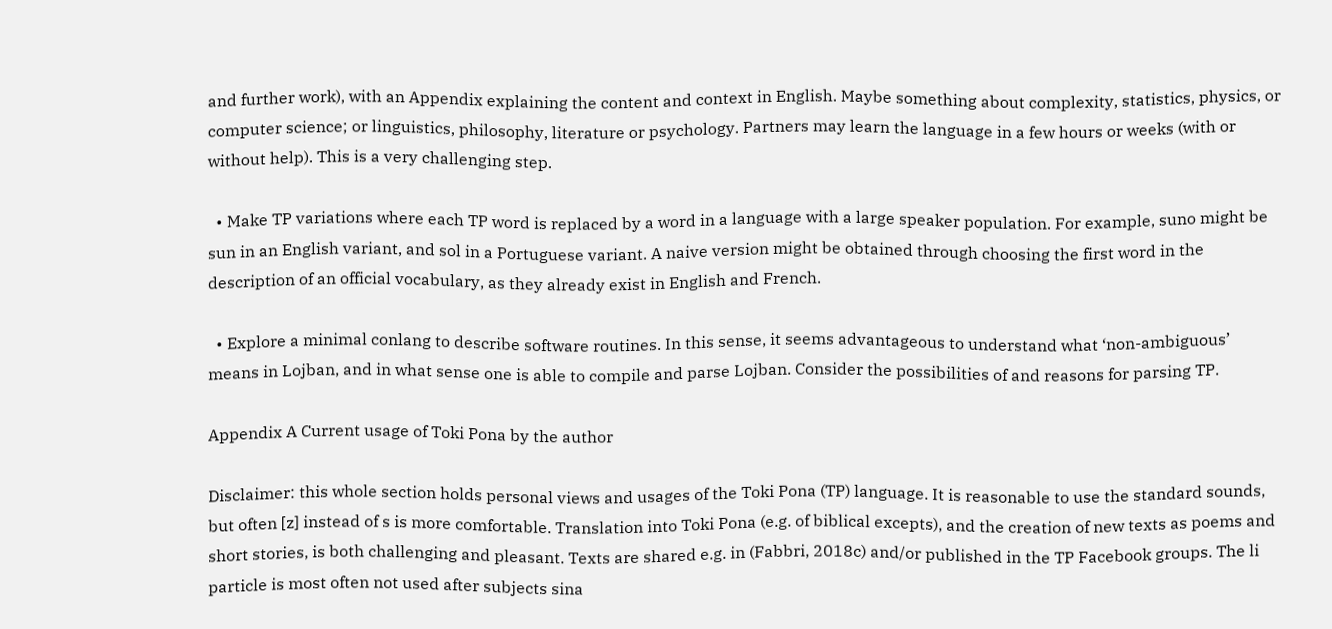and further work), with an Appendix explaining the content and context in English. Maybe something about complexity, statistics, physics, or computer science; or linguistics, philosophy, literature or psychology. Partners may learn the language in a few hours or weeks (with or without help). This is a very challenging step.

  • Make TP variations where each TP word is replaced by a word in a language with a large speaker population. For example, suno might be sun in an English variant, and sol in a Portuguese variant. A naive version might be obtained through choosing the first word in the description of an official vocabulary, as they already exist in English and French.

  • Explore a minimal conlang to describe software routines. In this sense, it seems advantageous to understand what ‘non-ambiguous’ means in Lojban, and in what sense one is able to compile and parse Lojban. Consider the possibilities of and reasons for parsing TP.

Appendix A Current usage of Toki Pona by the author

Disclaimer: this whole section holds personal views and usages of the Toki Pona (TP) language. It is reasonable to use the standard sounds, but often [z] instead of s is more comfortable. Translation into Toki Pona (e.g. of biblical excepts), and the creation of new texts as poems and short stories, is both challenging and pleasant. Texts are shared e.g. in (Fabbri, 2018c) and/or published in the TP Facebook groups. The li particle is most often not used after subjects sina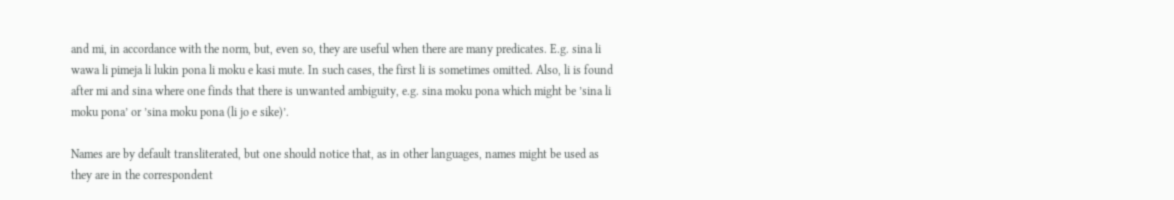and mi, in accordance with the norm, but, even so, they are useful when there are many predicates. E.g. sina li wawa li pimeja li lukin pona li moku e kasi mute. In such cases, the first li is sometimes omitted. Also, li is found after mi and sina where one finds that there is unwanted ambiguity, e.g. sina moku pona which might be ’sina li moku pona’ or ’sina moku pona (li jo e sike)’.

Names are by default transliterated, but one should notice that, as in other languages, names might be used as they are in the correspondent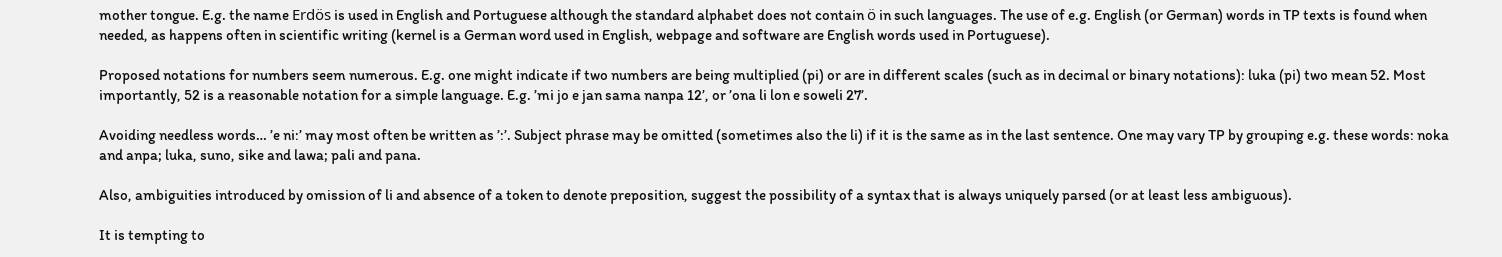mother tongue. E.g. the name Erdös is used in English and Portuguese although the standard alphabet does not contain ö in such languages. The use of e.g. English (or German) words in TP texts is found when needed, as happens often in scientific writing (kernel is a German word used in English, webpage and software are English words used in Portuguese).

Proposed notations for numbers seem numerous. E.g. one might indicate if two numbers are being multiplied (pi) or are in different scales (such as in decimal or binary notations): luka (pi) two mean 52. Most importantly, 52 is a reasonable notation for a simple language. E.g. ’mi jo e jan sama nanpa 12’, or ’ona li lon e soweli 27’.

Avoiding needless words… ’e ni:’ may most often be written as ’:’. Subject phrase may be omitted (sometimes also the li) if it is the same as in the last sentence. One may vary TP by grouping e.g. these words: noka and anpa; luka, suno, sike and lawa; pali and pana.

Also, ambiguities introduced by omission of li and absence of a token to denote preposition, suggest the possibility of a syntax that is always uniquely parsed (or at least less ambiguous).

It is tempting to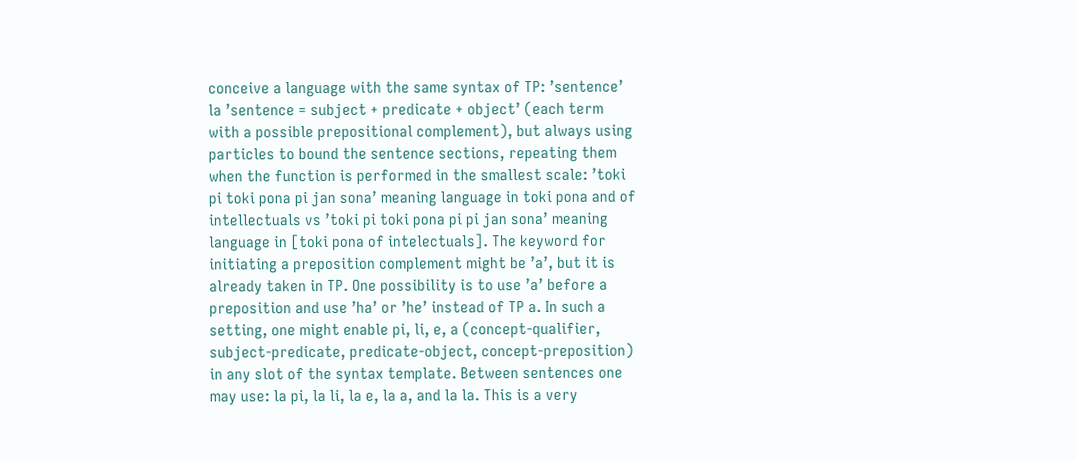conceive a language with the same syntax of TP: ’sentence’ la ’sentence = subject + predicate + object’ (each term with a possible prepositional complement), but always using particles to bound the sentence sections, repeating them when the function is performed in the smallest scale: ’toki pi toki pona pi jan sona’ meaning language in toki pona and of intellectuals vs ’toki pi toki pona pi pi jan sona’ meaning language in [toki pona of intelectuals]. The keyword for initiating a preposition complement might be ’a’, but it is already taken in TP. One possibility is to use ’a’ before a preposition and use ’ha’ or ’he’ instead of TP a. In such a setting, one might enable pi, li, e, a (concept-qualifier, subject-predicate, predicate-object, concept-preposition) in any slot of the syntax template. Between sentences one may use: la pi, la li, la e, la a, and la la. This is a very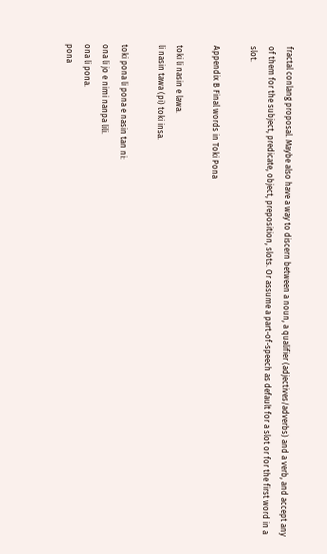fractal conlang proposal. Maybe also have a way to discern between a noun, a qualifier (adjectives/adverbs) and a verb, and accept any of them for the subject, predicate, object, preposition, slots. Or assume a part-of-speech as default for a slot or for the first word in a slot.

Appendix B Final words in Toki Pona

toki li nasin e lawa.
li nasin tawa (pi) toki insa.

toki pona li pona e nasin tan ni:
ona li jo e nimi nanpa lili.
ona li pona.
pona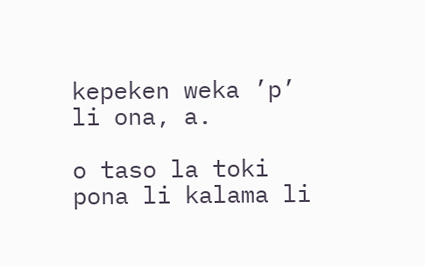kepeken weka ’p’ li ona, a.

o taso la toki pona li kalama li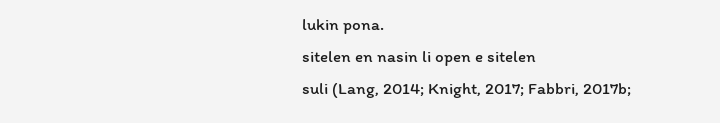lukin pona.
sitelen en nasin li open e sitelen
suli (Lang, 2014; Knight, 2017; Fabbri, 2017b;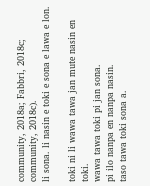community, 2018a; Fabbri, 2018c; community, 2018c).
li sona. li nasin e toki e sona e lawa e lon.

toki ni li wawa tawa jan mute nasin en toki.
wawa tawa toki pi jan sona.
pi ilo nanpa en nanpa nasin.
taso tawa toki sona a.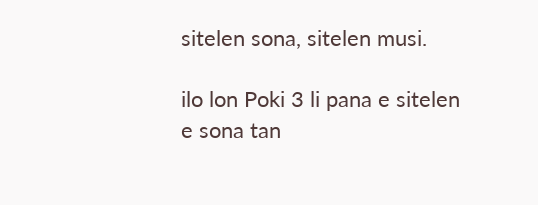sitelen sona, sitelen musi.

ilo lon Poki 3 li pana e sitelen
e sona tan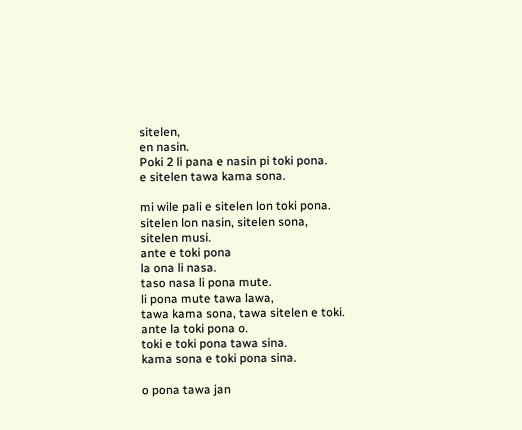sitelen,
en nasin.
Poki 2 li pana e nasin pi toki pona.
e sitelen tawa kama sona.

mi wile pali e sitelen lon toki pona.
sitelen lon nasin, sitelen sona,
sitelen musi.
ante e toki pona
la ona li nasa.
taso nasa li pona mute.
li pona mute tawa lawa,
tawa kama sona, tawa sitelen e toki.
ante la toki pona o.
toki e toki pona tawa sina.
kama sona e toki pona sina.

o pona tawa jan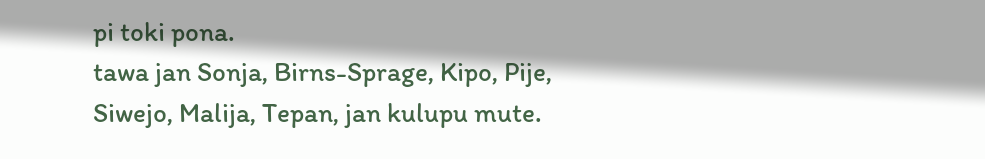pi toki pona.
tawa jan Sonja, Birns-Sprage, Kipo, Pije,
Siwejo, Malija, Tepan, jan kulupu mute.